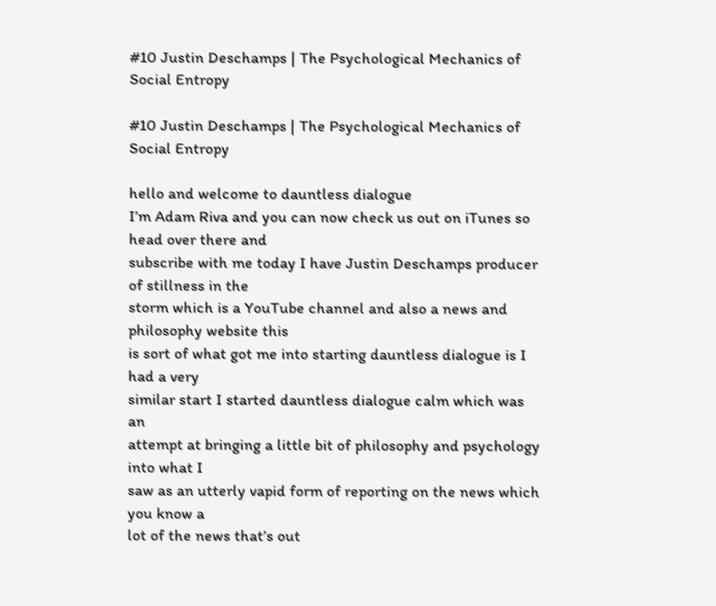#10 Justin Deschamps | The Psychological Mechanics of Social Entropy

#10 Justin Deschamps | The Psychological Mechanics of Social Entropy

hello and welcome to dauntless dialogue
I’m Adam Riva and you can now check us out on iTunes so head over there and
subscribe with me today I have Justin Deschamps producer of stillness in the
storm which is a YouTube channel and also a news and philosophy website this
is sort of what got me into starting dauntless dialogue is I had a very
similar start I started dauntless dialogue calm which was an
attempt at bringing a little bit of philosophy and psychology into what I
saw as an utterly vapid form of reporting on the news which you know a
lot of the news that’s out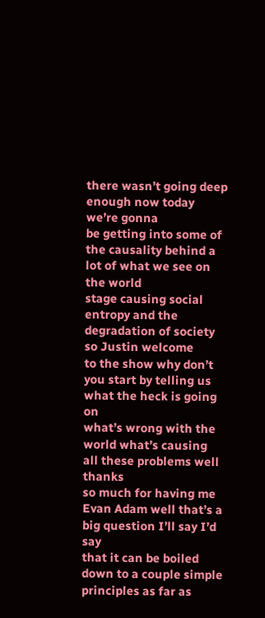there wasn’t going deep enough now today we’re gonna
be getting into some of the causality behind a lot of what we see on the world
stage causing social entropy and the degradation of society so Justin welcome
to the show why don’t you start by telling us what the heck is going on
what’s wrong with the world what’s causing all these problems well thanks
so much for having me Evan Adam well that’s a big question I’ll say I’d say
that it can be boiled down to a couple simple principles as far as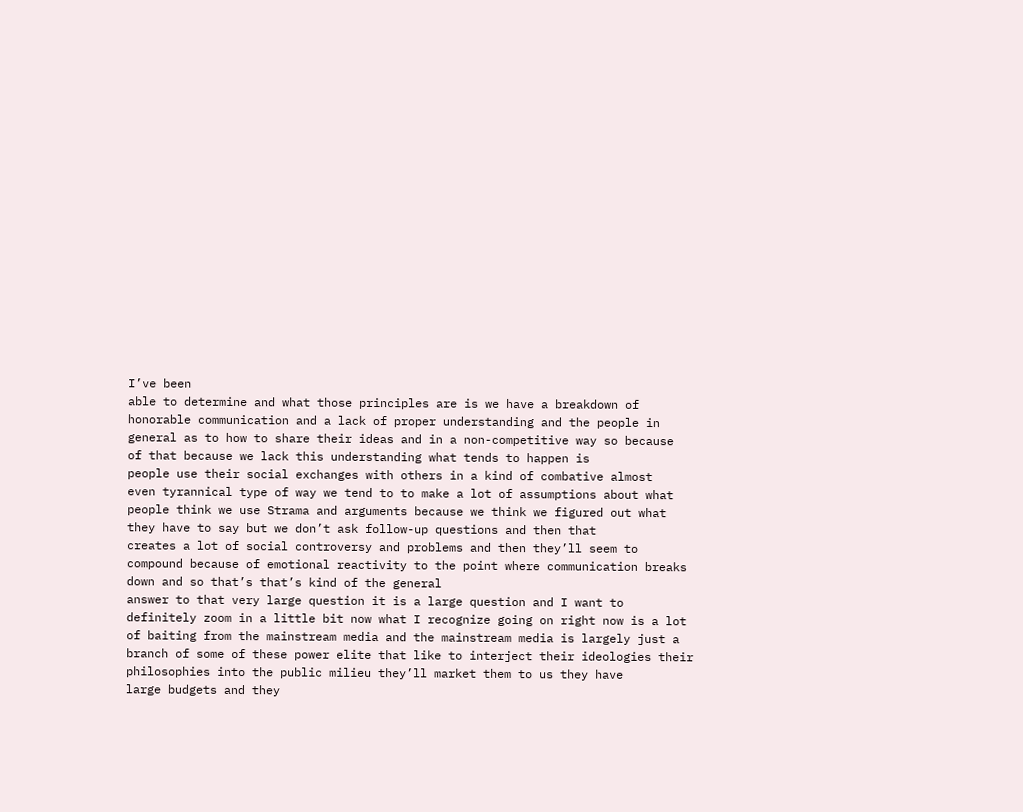I’ve been
able to determine and what those principles are is we have a breakdown of
honorable communication and a lack of proper understanding and the people in
general as to how to share their ideas and in a non-competitive way so because
of that because we lack this understanding what tends to happen is
people use their social exchanges with others in a kind of combative almost
even tyrannical type of way we tend to to make a lot of assumptions about what
people think we use Strama and arguments because we think we figured out what
they have to say but we don’t ask follow-up questions and then that
creates a lot of social controversy and problems and then they’ll seem to
compound because of emotional reactivity to the point where communication breaks
down and so that’s that’s kind of the general
answer to that very large question it is a large question and I want to
definitely zoom in a little bit now what I recognize going on right now is a lot
of baiting from the mainstream media and the mainstream media is largely just a
branch of some of these power elite that like to interject their ideologies their
philosophies into the public milieu they’ll market them to us they have
large budgets and they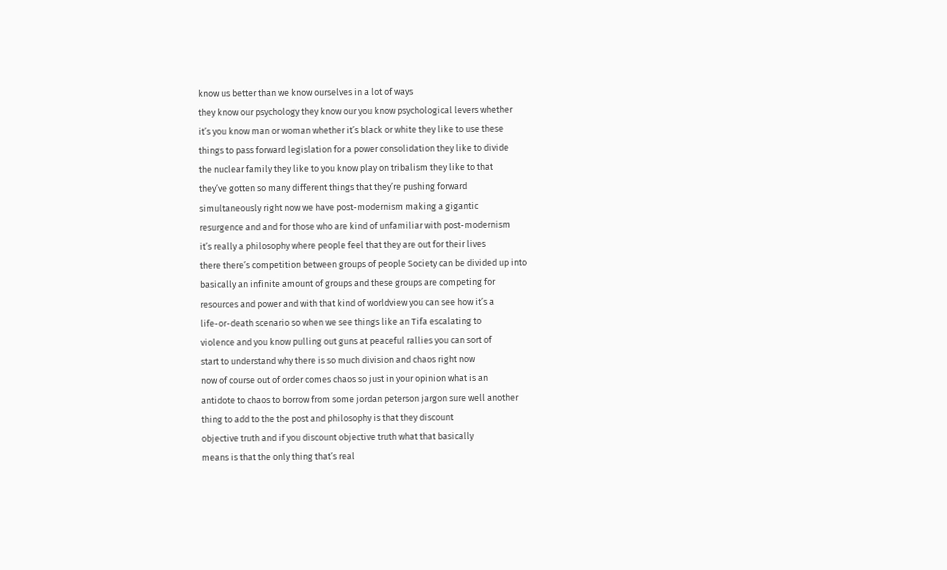know us better than we know ourselves in a lot of ways
they know our psychology they know our you know psychological levers whether
it’s you know man or woman whether it’s black or white they like to use these
things to pass forward legislation for a power consolidation they like to divide
the nuclear family they like to you know play on tribalism they like to that
they’ve gotten so many different things that they’re pushing forward
simultaneously right now we have post-modernism making a gigantic
resurgence and and for those who are kind of unfamiliar with post-modernism
it’s really a philosophy where people feel that they are out for their lives
there there’s competition between groups of people Society can be divided up into
basically an infinite amount of groups and these groups are competing for
resources and power and with that kind of worldview you can see how it’s a
life-or-death scenario so when we see things like an Tifa escalating to
violence and you know pulling out guns at peaceful rallies you can sort of
start to understand why there is so much division and chaos right now
now of course out of order comes chaos so just in your opinion what is an
antidote to chaos to borrow from some jordan peterson jargon sure well another
thing to add to the the post and philosophy is that they discount
objective truth and if you discount objective truth what that basically
means is that the only thing that’s real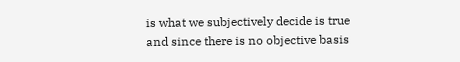is what we subjectively decide is true
and since there is no objective basis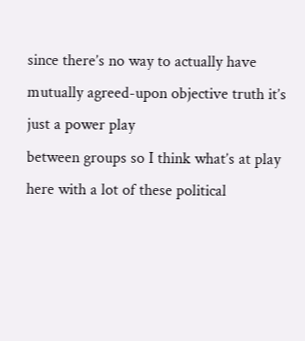since there’s no way to actually have
mutually agreed-upon objective truth it’s just a power play
between groups so I think what’s at play here with a lot of these political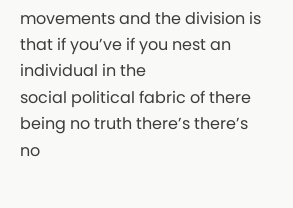movements and the division is that if you’ve if you nest an individual in the
social political fabric of there being no truth there’s there’s no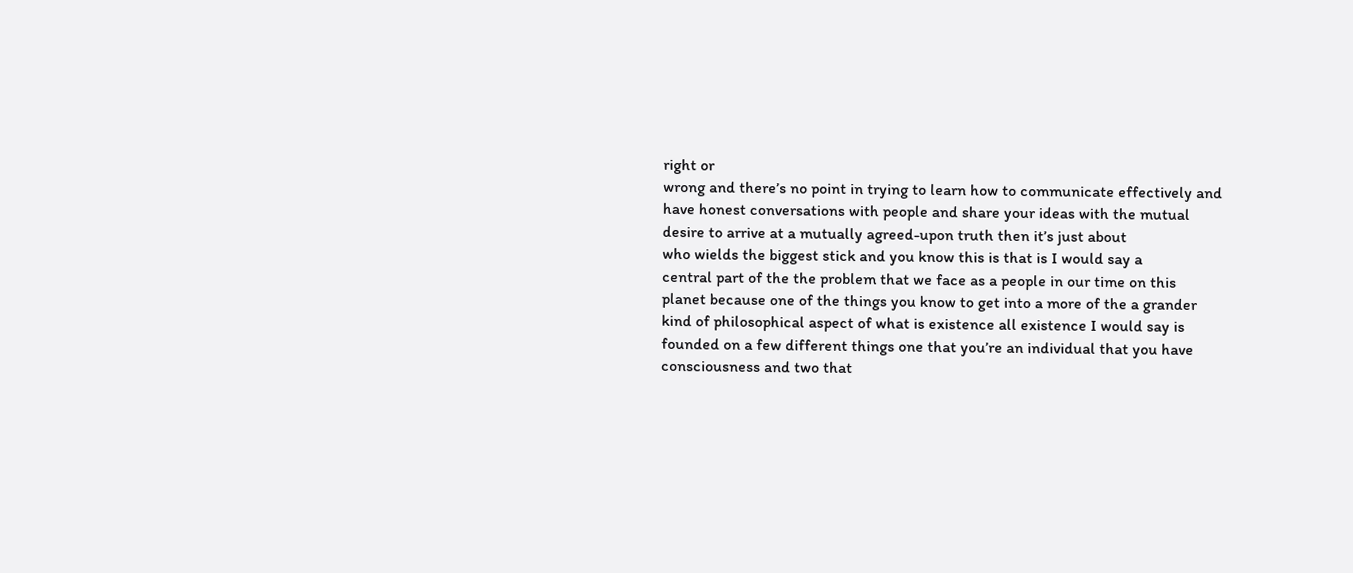right or
wrong and there’s no point in trying to learn how to communicate effectively and
have honest conversations with people and share your ideas with the mutual
desire to arrive at a mutually agreed-upon truth then it’s just about
who wields the biggest stick and you know this is that is I would say a
central part of the the problem that we face as a people in our time on this
planet because one of the things you know to get into a more of the a grander
kind of philosophical aspect of what is existence all existence I would say is
founded on a few different things one that you’re an individual that you have
consciousness and two that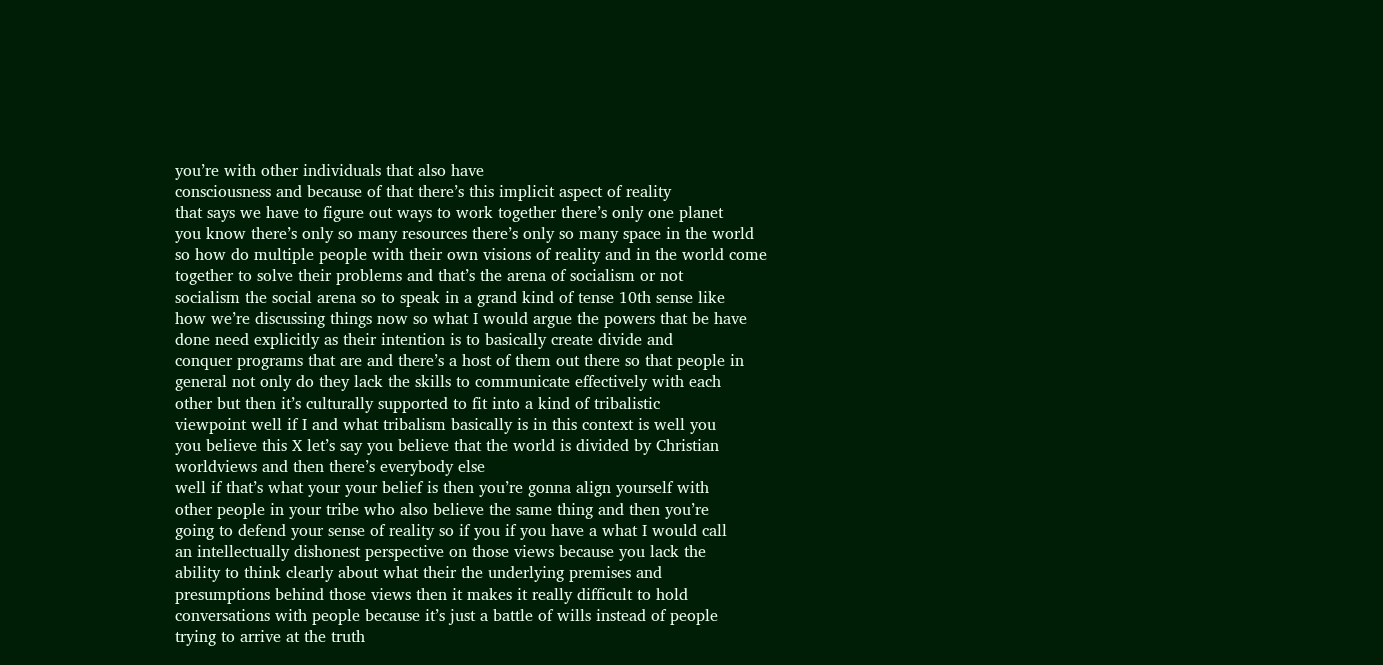you’re with other individuals that also have
consciousness and because of that there’s this implicit aspect of reality
that says we have to figure out ways to work together there’s only one planet
you know there’s only so many resources there’s only so many space in the world
so how do multiple people with their own visions of reality and in the world come
together to solve their problems and that’s the arena of socialism or not
socialism the social arena so to speak in a grand kind of tense 10th sense like
how we’re discussing things now so what I would argue the powers that be have
done need explicitly as their intention is to basically create divide and
conquer programs that are and there’s a host of them out there so that people in
general not only do they lack the skills to communicate effectively with each
other but then it’s culturally supported to fit into a kind of tribalistic
viewpoint well if I and what tribalism basically is in this context is well you
you believe this X let’s say you believe that the world is divided by Christian
worldviews and then there’s everybody else
well if that’s what your your belief is then you’re gonna align yourself with
other people in your tribe who also believe the same thing and then you’re
going to defend your sense of reality so if you if you have a what I would call
an intellectually dishonest perspective on those views because you lack the
ability to think clearly about what their the underlying premises and
presumptions behind those views then it makes it really difficult to hold
conversations with people because it’s just a battle of wills instead of people
trying to arrive at the truth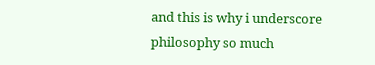and this is why i underscore philosophy so much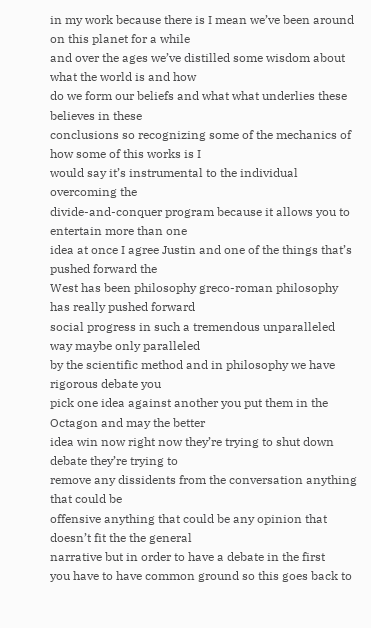in my work because there is I mean we’ve been around on this planet for a while
and over the ages we’ve distilled some wisdom about what the world is and how
do we form our beliefs and what what underlies these believes in these
conclusions so recognizing some of the mechanics of how some of this works is I
would say it’s instrumental to the individual overcoming the
divide-and-conquer program because it allows you to entertain more than one
idea at once I agree Justin and one of the things that’s pushed forward the
West has been philosophy greco-roman philosophy has really pushed forward
social progress in such a tremendous unparalleled way maybe only paralleled
by the scientific method and in philosophy we have rigorous debate you
pick one idea against another you put them in the Octagon and may the better
idea win now right now they’re trying to shut down debate they’re trying to
remove any dissidents from the conversation anything that could be
offensive anything that could be any opinion that doesn’t fit the the general
narrative but in order to have a debate in the first
you have to have common ground so this goes back to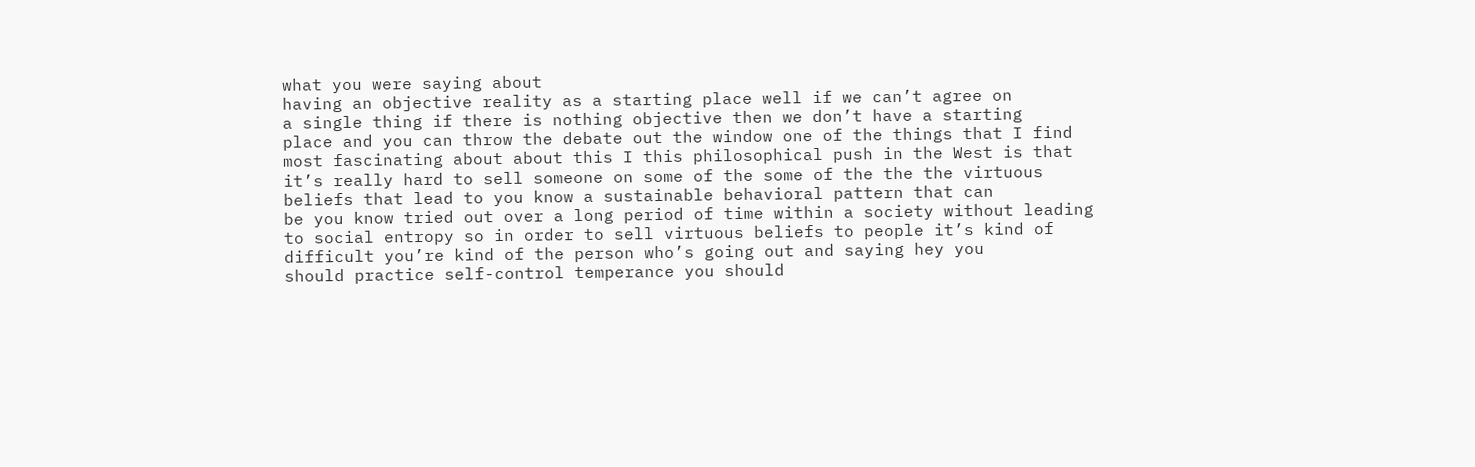what you were saying about
having an objective reality as a starting place well if we can’t agree on
a single thing if there is nothing objective then we don’t have a starting
place and you can throw the debate out the window one of the things that I find
most fascinating about about this I this philosophical push in the West is that
it’s really hard to sell someone on some of the some of the the the virtuous
beliefs that lead to you know a sustainable behavioral pattern that can
be you know tried out over a long period of time within a society without leading
to social entropy so in order to sell virtuous beliefs to people it’s kind of
difficult you’re kind of the person who’s going out and saying hey you
should practice self-control temperance you should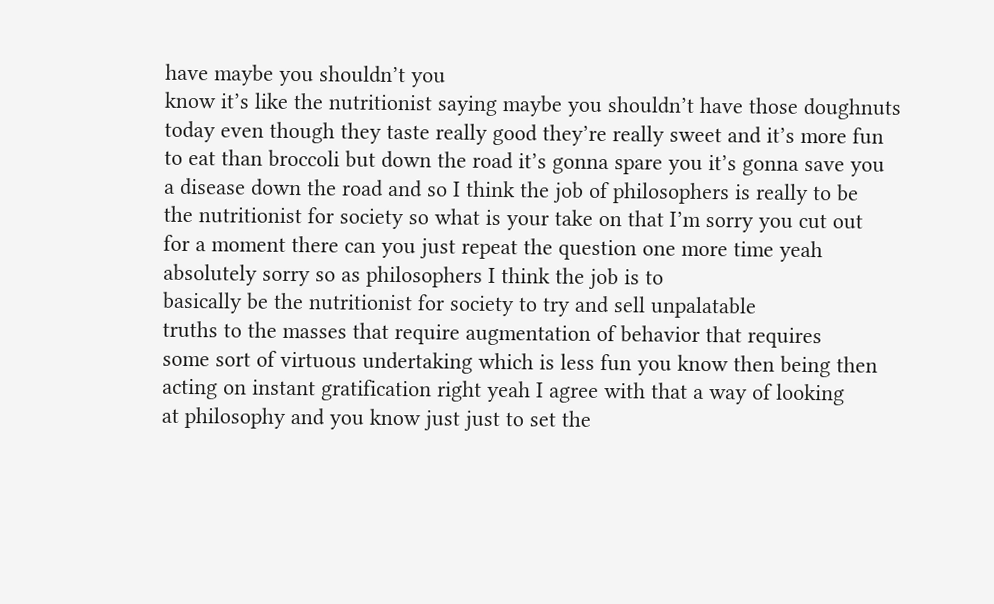have maybe you shouldn’t you
know it’s like the nutritionist saying maybe you shouldn’t have those doughnuts
today even though they taste really good they’re really sweet and it’s more fun
to eat than broccoli but down the road it’s gonna spare you it’s gonna save you
a disease down the road and so I think the job of philosophers is really to be
the nutritionist for society so what is your take on that I’m sorry you cut out
for a moment there can you just repeat the question one more time yeah
absolutely sorry so as philosophers I think the job is to
basically be the nutritionist for society to try and sell unpalatable
truths to the masses that require augmentation of behavior that requires
some sort of virtuous undertaking which is less fun you know then being then
acting on instant gratification right yeah I agree with that a way of looking
at philosophy and you know just just to set the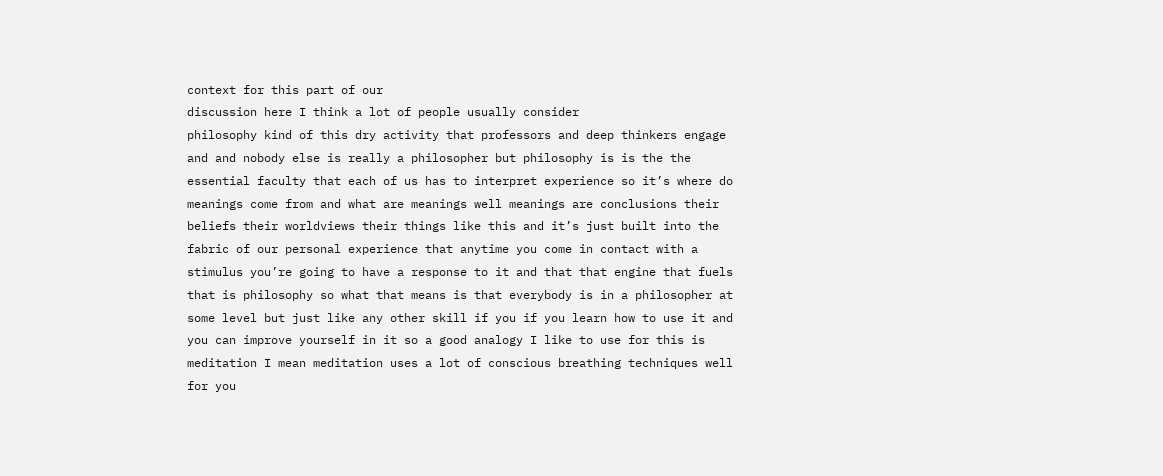context for this part of our
discussion here I think a lot of people usually consider
philosophy kind of this dry activity that professors and deep thinkers engage
and and nobody else is really a philosopher but philosophy is is the the
essential faculty that each of us has to interpret experience so it’s where do
meanings come from and what are meanings well meanings are conclusions their
beliefs their worldviews their things like this and it’s just built into the
fabric of our personal experience that anytime you come in contact with a
stimulus you’re going to have a response to it and that that engine that fuels
that is philosophy so what that means is that everybody is in a philosopher at
some level but just like any other skill if you if you learn how to use it and
you can improve yourself in it so a good analogy I like to use for this is
meditation I mean meditation uses a lot of conscious breathing techniques well
for you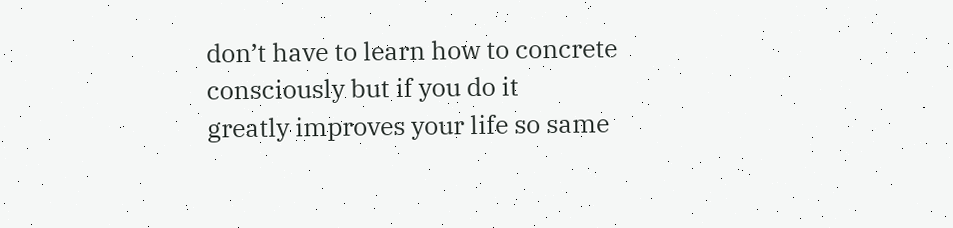don’t have to learn how to concrete consciously but if you do it
greatly improves your life so same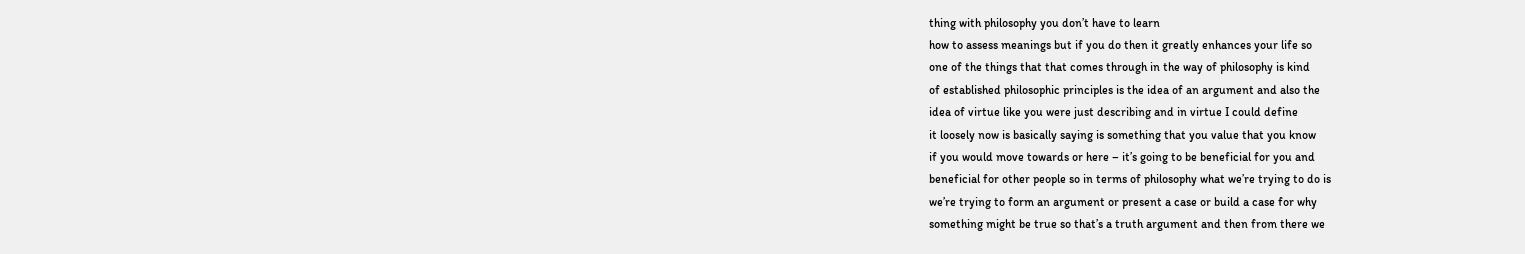thing with philosophy you don’t have to learn
how to assess meanings but if you do then it greatly enhances your life so
one of the things that that comes through in the way of philosophy is kind
of established philosophic principles is the idea of an argument and also the
idea of virtue like you were just describing and in virtue I could define
it loosely now is basically saying is something that you value that you know
if you would move towards or here – it’s going to be beneficial for you and
beneficial for other people so in terms of philosophy what we’re trying to do is
we’re trying to form an argument or present a case or build a case for why
something might be true so that’s a truth argument and then from there we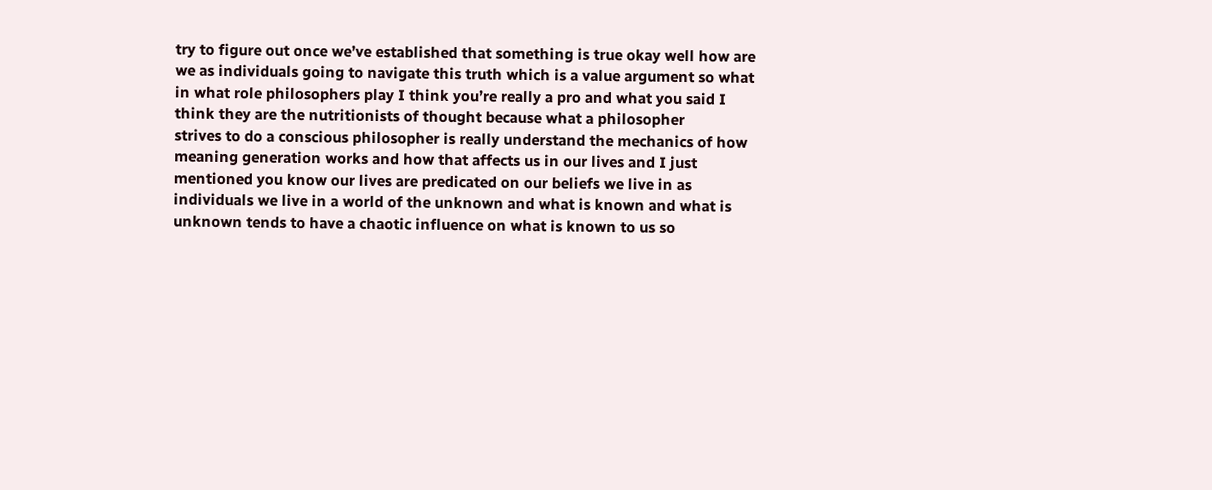try to figure out once we’ve established that something is true okay well how are
we as individuals going to navigate this truth which is a value argument so what
in what role philosophers play I think you’re really a pro and what you said I
think they are the nutritionists of thought because what a philosopher
strives to do a conscious philosopher is really understand the mechanics of how
meaning generation works and how that affects us in our lives and I just
mentioned you know our lives are predicated on our beliefs we live in as
individuals we live in a world of the unknown and what is known and what is
unknown tends to have a chaotic influence on what is known to us so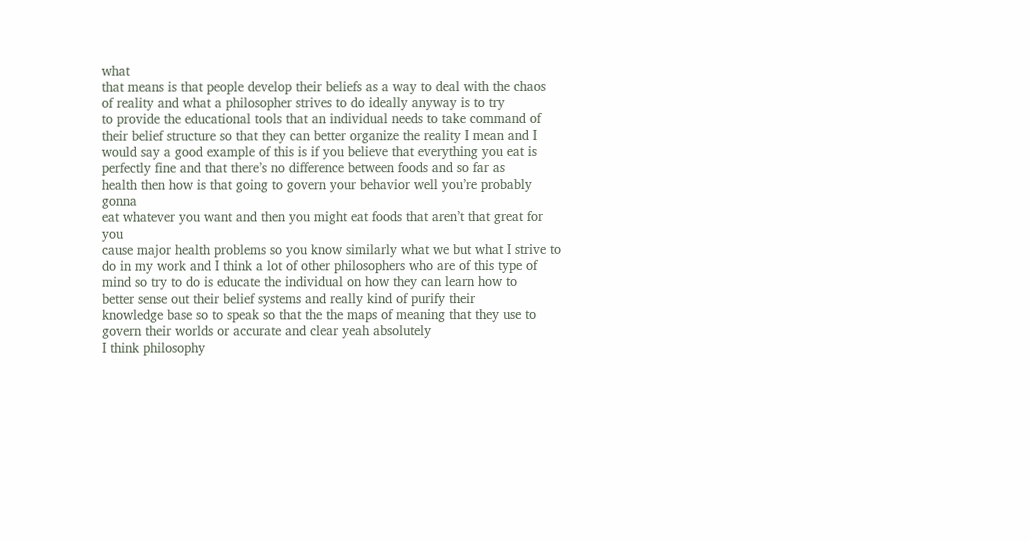what
that means is that people develop their beliefs as a way to deal with the chaos
of reality and what a philosopher strives to do ideally anyway is to try
to provide the educational tools that an individual needs to take command of
their belief structure so that they can better organize the reality I mean and I
would say a good example of this is if you believe that everything you eat is
perfectly fine and that there’s no difference between foods and so far as
health then how is that going to govern your behavior well you’re probably gonna
eat whatever you want and then you might eat foods that aren’t that great for you
cause major health problems so you know similarly what we but what I strive to
do in my work and I think a lot of other philosophers who are of this type of
mind so try to do is educate the individual on how they can learn how to
better sense out their belief systems and really kind of purify their
knowledge base so to speak so that the the maps of meaning that they use to
govern their worlds or accurate and clear yeah absolutely
I think philosophy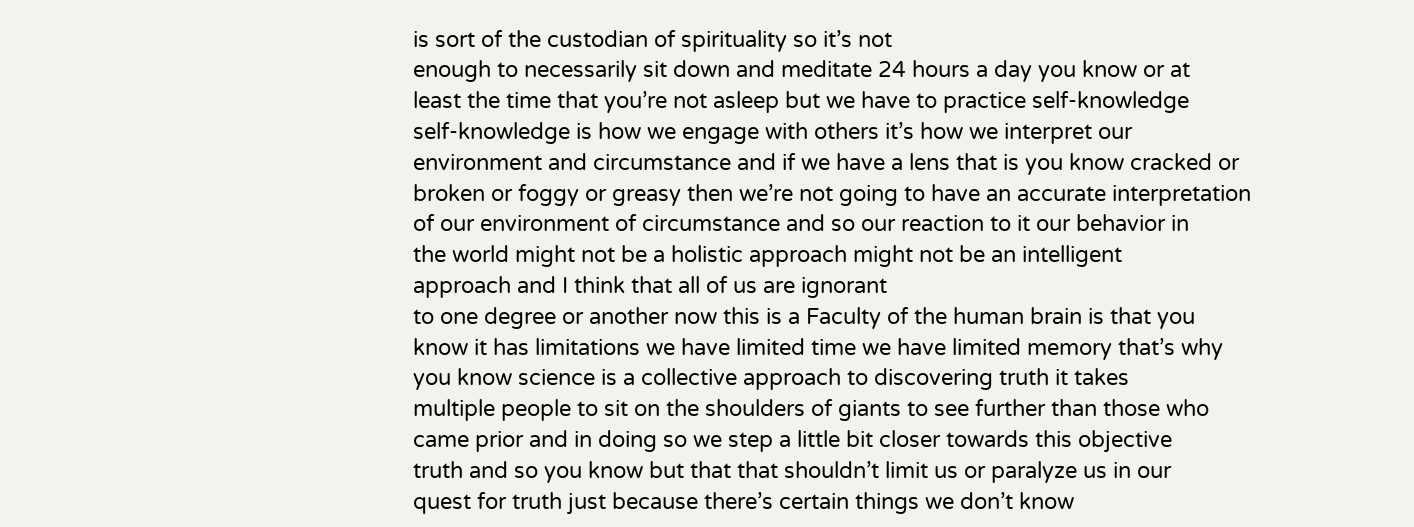is sort of the custodian of spirituality so it’s not
enough to necessarily sit down and meditate 24 hours a day you know or at
least the time that you’re not asleep but we have to practice self-knowledge
self-knowledge is how we engage with others it’s how we interpret our
environment and circumstance and if we have a lens that is you know cracked or
broken or foggy or greasy then we’re not going to have an accurate interpretation
of our environment of circumstance and so our reaction to it our behavior in
the world might not be a holistic approach might not be an intelligent
approach and I think that all of us are ignorant
to one degree or another now this is a Faculty of the human brain is that you
know it has limitations we have limited time we have limited memory that’s why
you know science is a collective approach to discovering truth it takes
multiple people to sit on the shoulders of giants to see further than those who
came prior and in doing so we step a little bit closer towards this objective
truth and so you know but that that shouldn’t limit us or paralyze us in our
quest for truth just because there’s certain things we don’t know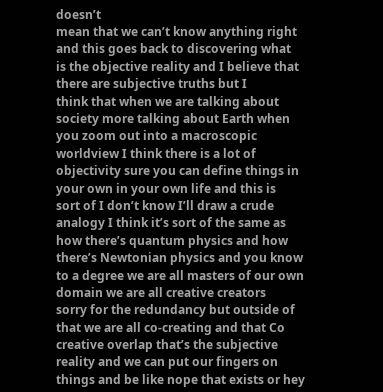doesn’t
mean that we can’t know anything right and this goes back to discovering what
is the objective reality and I believe that there are subjective truths but I
think that when we are talking about society more talking about Earth when
you zoom out into a macroscopic worldview I think there is a lot of
objectivity sure you can define things in your own in your own life and this is
sort of I don’t know I’ll draw a crude analogy I think it’s sort of the same as
how there’s quantum physics and how there’s Newtonian physics and you know
to a degree we are all masters of our own domain we are all creative creators
sorry for the redundancy but outside of that we are all co-creating and that Co
creative overlap that’s the subjective reality and we can put our fingers on
things and be like nope that exists or hey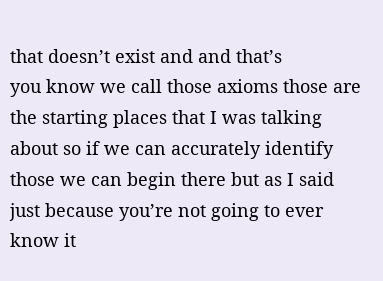that doesn’t exist and and that’s
you know we call those axioms those are the starting places that I was talking
about so if we can accurately identify those we can begin there but as I said
just because you’re not going to ever know it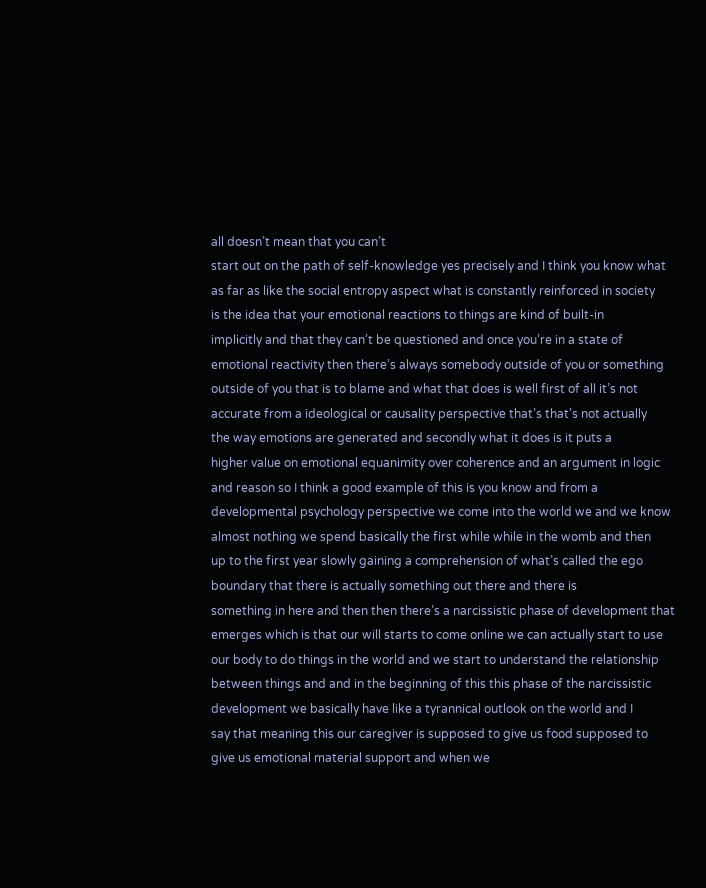all doesn’t mean that you can’t
start out on the path of self-knowledge yes precisely and I think you know what
as far as like the social entropy aspect what is constantly reinforced in society
is the idea that your emotional reactions to things are kind of built-in
implicitly and that they can’t be questioned and once you’re in a state of
emotional reactivity then there’s always somebody outside of you or something
outside of you that is to blame and what that does is well first of all it’s not
accurate from a ideological or causality perspective that’s that’s not actually
the way emotions are generated and secondly what it does is it puts a
higher value on emotional equanimity over coherence and an argument in logic
and reason so I think a good example of this is you know and from a
developmental psychology perspective we come into the world we and we know
almost nothing we spend basically the first while while in the womb and then
up to the first year slowly gaining a comprehension of what’s called the ego
boundary that there is actually something out there and there is
something in here and then then there’s a narcissistic phase of development that
emerges which is that our will starts to come online we can actually start to use
our body to do things in the world and we start to understand the relationship
between things and and in the beginning of this this phase of the narcissistic
development we basically have like a tyrannical outlook on the world and I
say that meaning this our caregiver is supposed to give us food supposed to
give us emotional material support and when we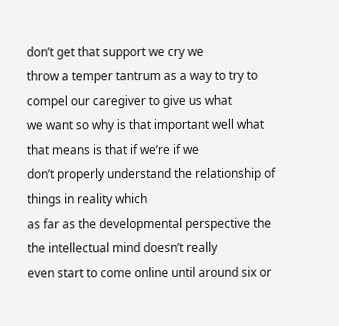don’t get that support we cry we
throw a temper tantrum as a way to try to compel our caregiver to give us what
we want so why is that important well what that means is that if we’re if we
don’t properly understand the relationship of things in reality which
as far as the developmental perspective the the intellectual mind doesn’t really
even start to come online until around six or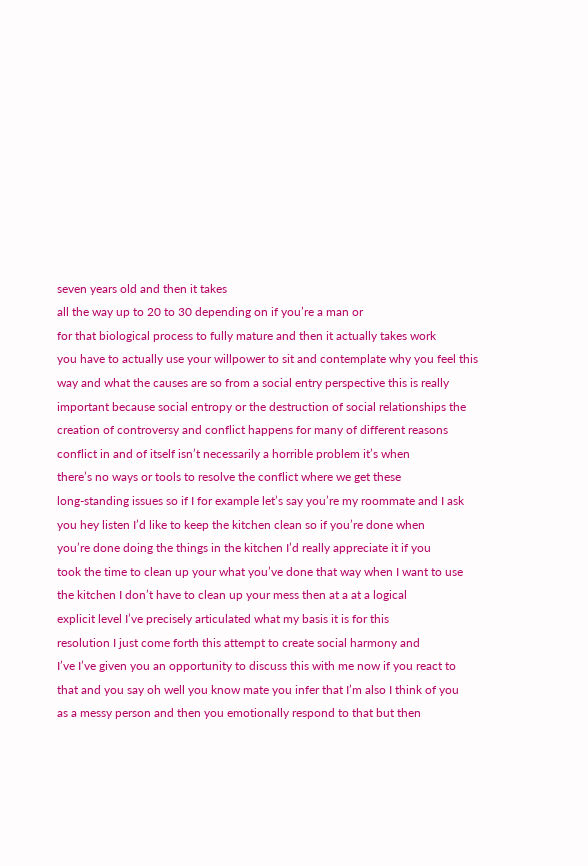seven years old and then it takes
all the way up to 20 to 30 depending on if you’re a man or
for that biological process to fully mature and then it actually takes work
you have to actually use your willpower to sit and contemplate why you feel this
way and what the causes are so from a social entry perspective this is really
important because social entropy or the destruction of social relationships the
creation of controversy and conflict happens for many of different reasons
conflict in and of itself isn’t necessarily a horrible problem it’s when
there’s no ways or tools to resolve the conflict where we get these
long-standing issues so if I for example let’s say you’re my roommate and I ask
you hey listen I’d like to keep the kitchen clean so if you’re done when
you’re done doing the things in the kitchen I’d really appreciate it if you
took the time to clean up your what you’ve done that way when I want to use
the kitchen I don’t have to clean up your mess then at a at a logical
explicit level I’ve precisely articulated what my basis it is for this
resolution I just come forth this attempt to create social harmony and
I’ve I’ve given you an opportunity to discuss this with me now if you react to
that and you say oh well you know mate you infer that I’m also I think of you
as a messy person and then you emotionally respond to that but then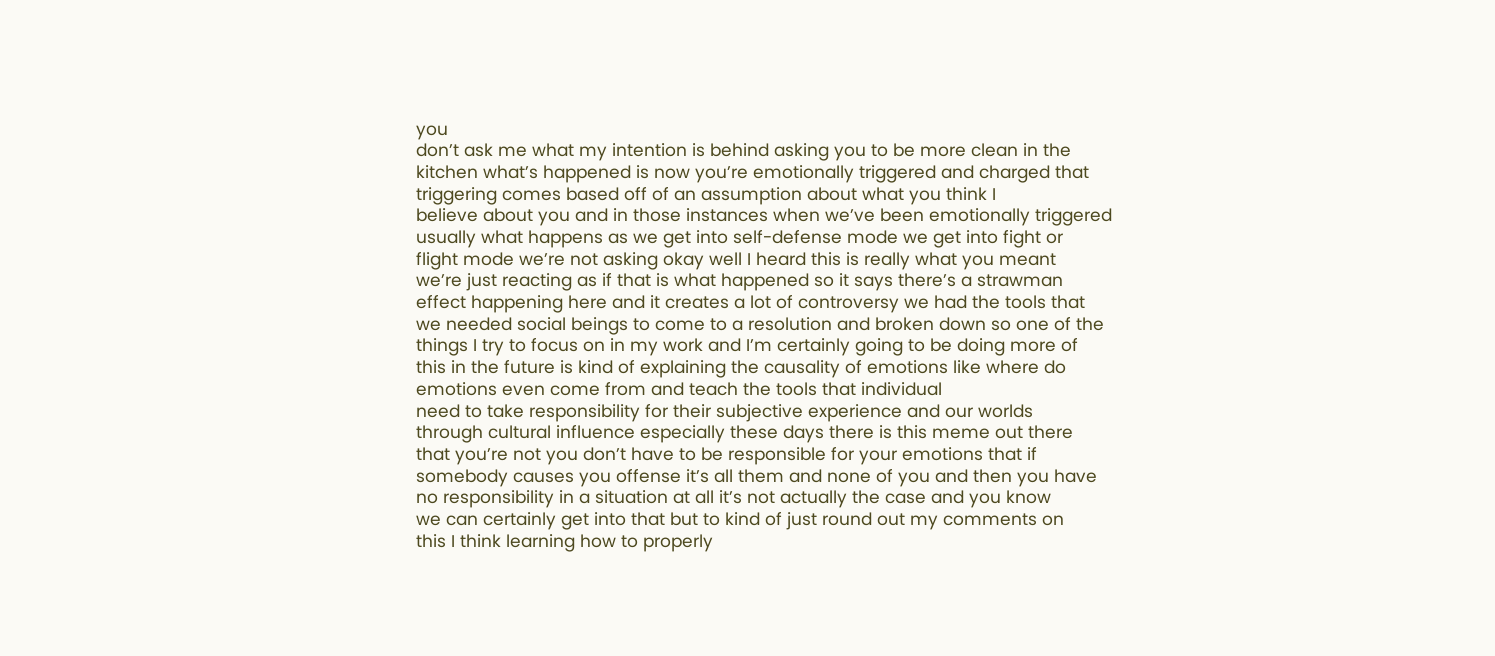you
don’t ask me what my intention is behind asking you to be more clean in the
kitchen what’s happened is now you’re emotionally triggered and charged that
triggering comes based off of an assumption about what you think I
believe about you and in those instances when we’ve been emotionally triggered
usually what happens as we get into self-defense mode we get into fight or
flight mode we’re not asking okay well I heard this is really what you meant
we’re just reacting as if that is what happened so it says there’s a strawman
effect happening here and it creates a lot of controversy we had the tools that
we needed social beings to come to a resolution and broken down so one of the
things I try to focus on in my work and I’m certainly going to be doing more of
this in the future is kind of explaining the causality of emotions like where do
emotions even come from and teach the tools that individual
need to take responsibility for their subjective experience and our worlds
through cultural influence especially these days there is this meme out there
that you’re not you don’t have to be responsible for your emotions that if
somebody causes you offense it’s all them and none of you and then you have
no responsibility in a situation at all it’s not actually the case and you know
we can certainly get into that but to kind of just round out my comments on
this I think learning how to properly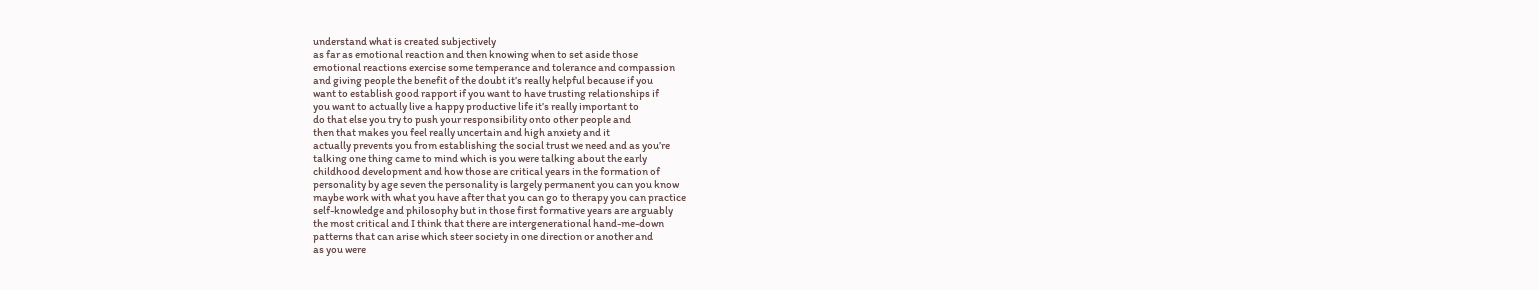understand what is created subjectively
as far as emotional reaction and then knowing when to set aside those
emotional reactions exercise some temperance and tolerance and compassion
and giving people the benefit of the doubt it’s really helpful because if you
want to establish good rapport if you want to have trusting relationships if
you want to actually live a happy productive life it’s really important to
do that else you try to push your responsibility onto other people and
then that makes you feel really uncertain and high anxiety and it
actually prevents you from establishing the social trust we need and as you’re
talking one thing came to mind which is you were talking about the early
childhood development and how those are critical years in the formation of
personality by age seven the personality is largely permanent you can you know
maybe work with what you have after that you can go to therapy you can practice
self-knowledge and philosophy but in those first formative years are arguably
the most critical and I think that there are intergenerational hand-me-down
patterns that can arise which steer society in one direction or another and
as you were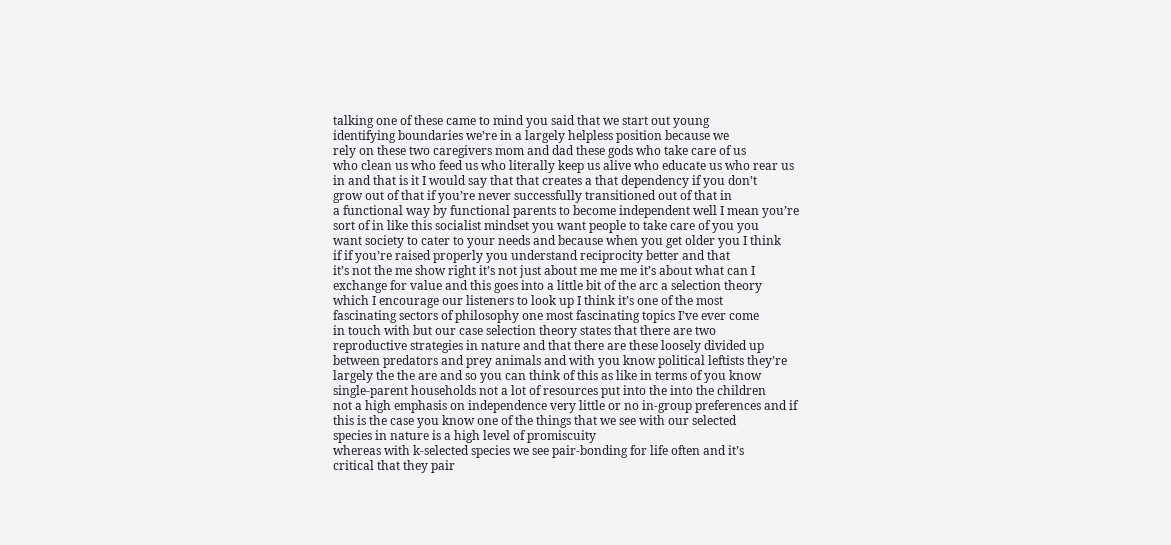talking one of these came to mind you said that we start out young
identifying boundaries we’re in a largely helpless position because we
rely on these two caregivers mom and dad these gods who take care of us
who clean us who feed us who literally keep us alive who educate us who rear us
in and that is it I would say that that creates a that dependency if you don’t
grow out of that if you’re never successfully transitioned out of that in
a functional way by functional parents to become independent well I mean you’re
sort of in like this socialist mindset you want people to take care of you you
want society to cater to your needs and because when you get older you I think
if if you’re raised properly you understand reciprocity better and that
it’s not the me show right it’s not just about me me me it’s about what can I
exchange for value and this goes into a little bit of the arc a selection theory
which I encourage our listeners to look up I think it’s one of the most
fascinating sectors of philosophy one most fascinating topics I’ve ever come
in touch with but our case selection theory states that there are two
reproductive strategies in nature and that there are these loosely divided up
between predators and prey animals and with you know political leftists they’re
largely the the are and so you can think of this as like in terms of you know
single-parent households not a lot of resources put into the into the children
not a high emphasis on independence very little or no in-group preferences and if
this is the case you know one of the things that we see with our selected
species in nature is a high level of promiscuity
whereas with k-selected species we see pair-bonding for life often and it’s
critical that they pair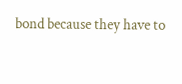bond because they have to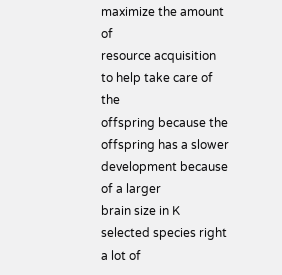maximize the amount of
resource acquisition to help take care of the
offspring because the offspring has a slower development because of a larger
brain size in K selected species right a lot of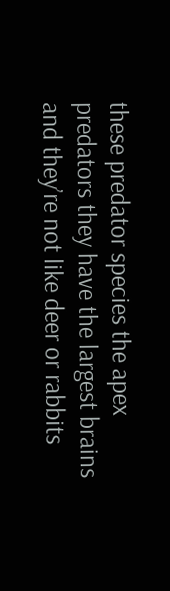these predator species the apex
predators they have the largest brains and they’re not like deer or rabbits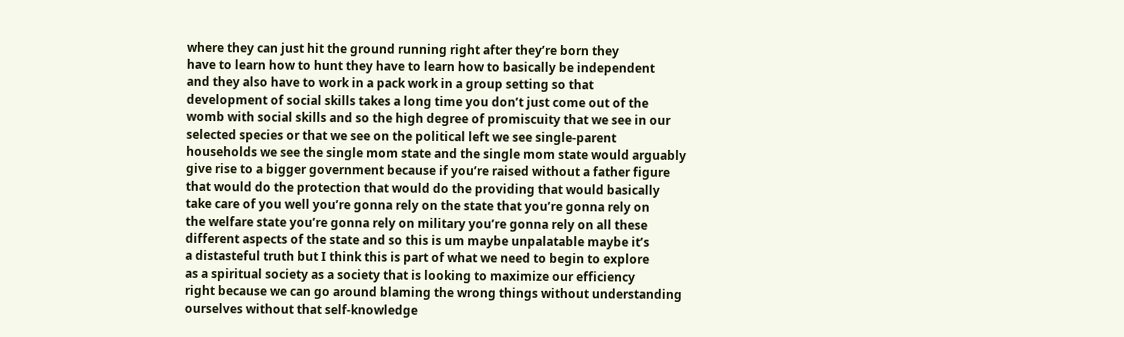where they can just hit the ground running right after they’re born they
have to learn how to hunt they have to learn how to basically be independent
and they also have to work in a pack work in a group setting so that
development of social skills takes a long time you don’t just come out of the
womb with social skills and so the high degree of promiscuity that we see in our
selected species or that we see on the political left we see single-parent
households we see the single mom state and the single mom state would arguably
give rise to a bigger government because if you’re raised without a father figure
that would do the protection that would do the providing that would basically
take care of you well you’re gonna rely on the state that you’re gonna rely on
the welfare state you’re gonna rely on military you’re gonna rely on all these
different aspects of the state and so this is um maybe unpalatable maybe it’s
a distasteful truth but I think this is part of what we need to begin to explore
as a spiritual society as a society that is looking to maximize our efficiency
right because we can go around blaming the wrong things without understanding
ourselves without that self-knowledge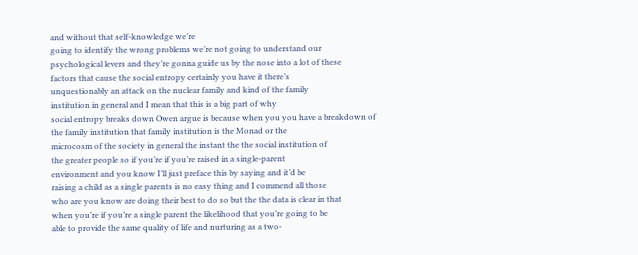and without that self-knowledge we’re
going to identify the wrong problems we’re not going to understand our
psychological levers and they’re gonna guide us by the nose into a lot of these
factors that cause the social entropy certainly you have it there’s
unquestionably an attack on the nuclear family and kind of the family
institution in general and I mean that this is a big part of why
social entropy breaks down Owen argue is because when you you have a breakdown of
the family institution that family institution is the Monad or the
microcosm of the society in general the instant the the social institution of
the greater people so if you’re if you’re raised in a single-parent
environment and you know I’ll just preface this by saying and it’d be
raising a child as a single parents is no easy thing and I commend all those
who are you know are doing their best to do so but the the data is clear in that
when you’re if you’re a single parent the likelihood that you’re going to be
able to provide the same quality of life and nurturing as a two-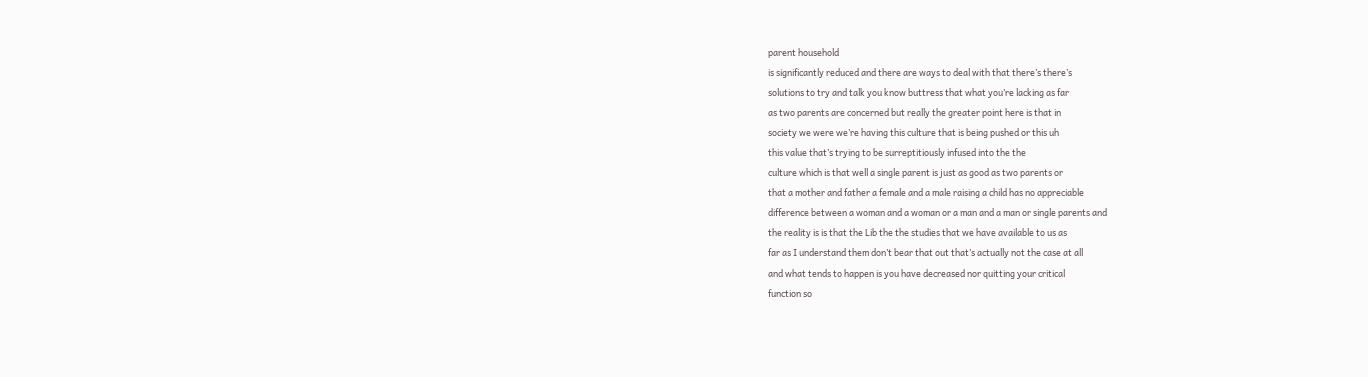parent household
is significantly reduced and there are ways to deal with that there’s there’s
solutions to try and talk you know buttress that what you’re lacking as far
as two parents are concerned but really the greater point here is that in
society we were we’re having this culture that is being pushed or this uh
this value that’s trying to be surreptitiously infused into the the
culture which is that well a single parent is just as good as two parents or
that a mother and father a female and a male raising a child has no appreciable
difference between a woman and a woman or a man and a man or single parents and
the reality is is that the Lib the the studies that we have available to us as
far as I understand them don’t bear that out that’s actually not the case at all
and what tends to happen is you have decreased nor quitting your critical
function so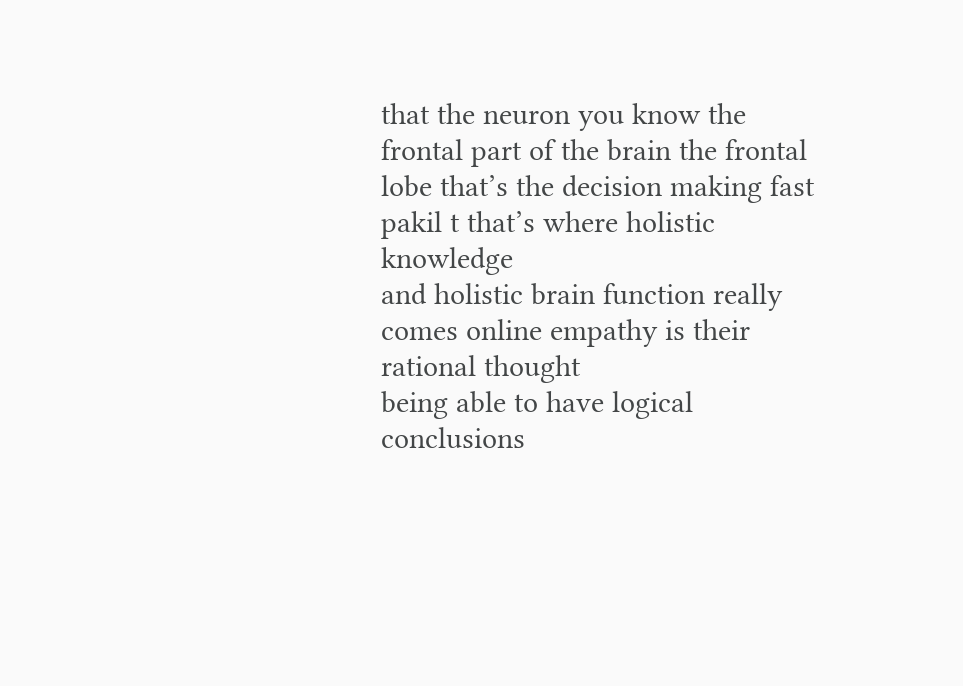that the neuron you know the frontal part of the brain the frontal
lobe that’s the decision making fast pakil t that’s where holistic knowledge
and holistic brain function really comes online empathy is their rational thought
being able to have logical conclusions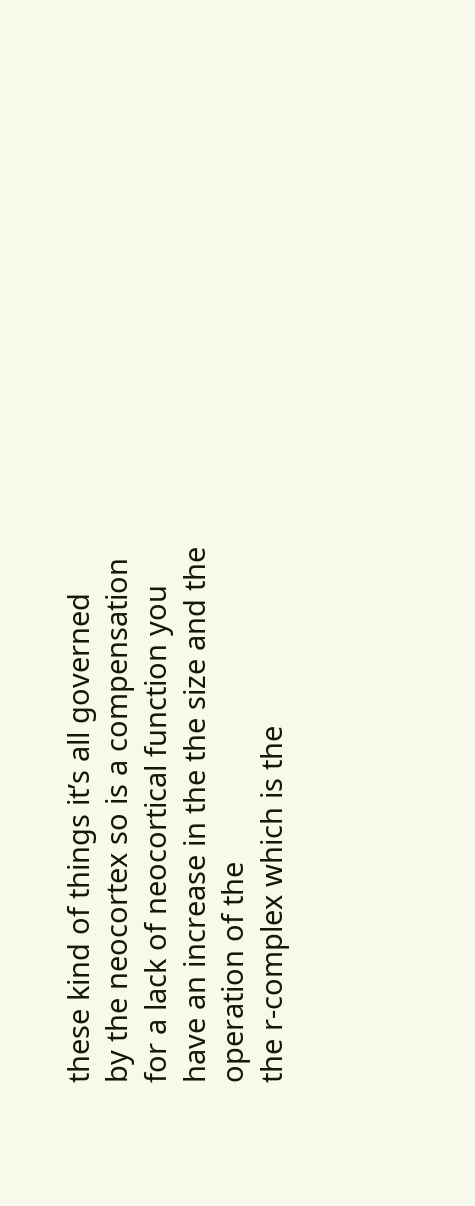these kind of things it’s all governed
by the neocortex so is a compensation for a lack of neocortical function you
have an increase in the the size and the operation of the
the r-complex which is the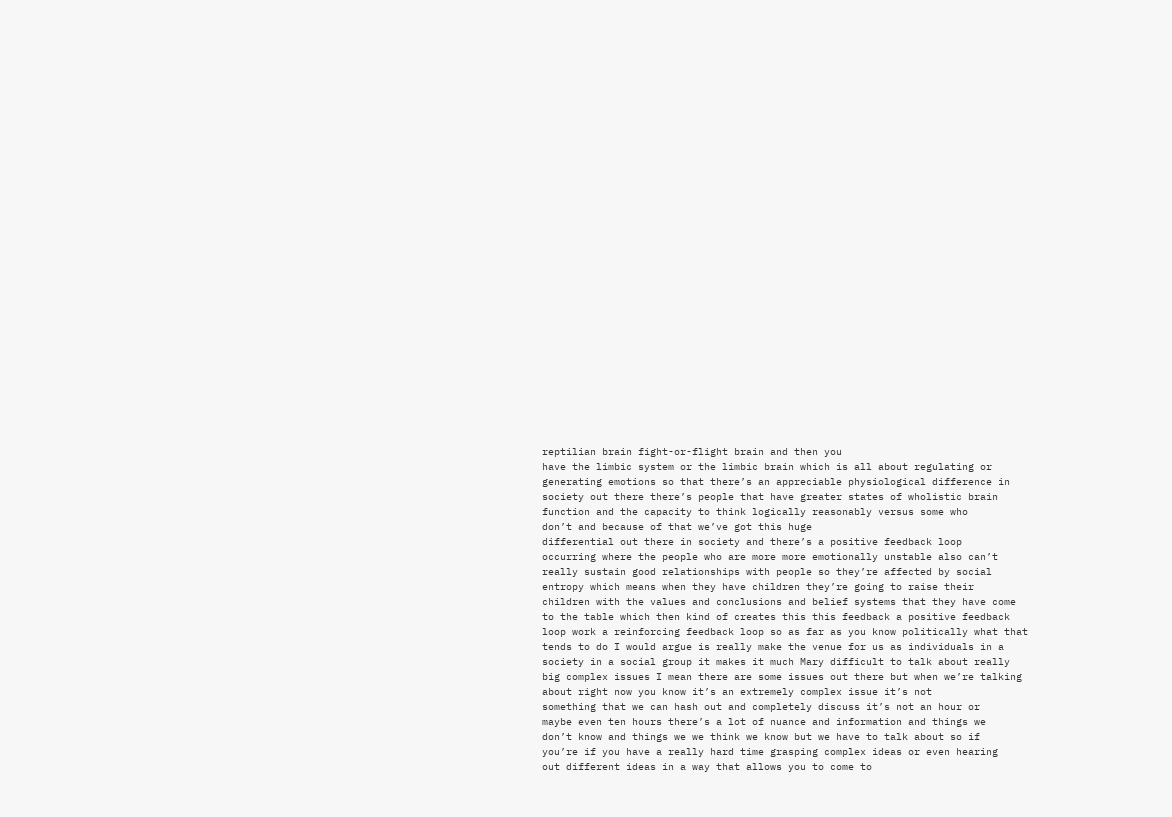reptilian brain fight-or-flight brain and then you
have the limbic system or the limbic brain which is all about regulating or
generating emotions so that there’s an appreciable physiological difference in
society out there there’s people that have greater states of wholistic brain
function and the capacity to think logically reasonably versus some who
don’t and because of that we’ve got this huge
differential out there in society and there’s a positive feedback loop
occurring where the people who are more more emotionally unstable also can’t
really sustain good relationships with people so they’re affected by social
entropy which means when they have children they’re going to raise their
children with the values and conclusions and belief systems that they have come
to the table which then kind of creates this this feedback a positive feedback
loop work a reinforcing feedback loop so as far as you know politically what that
tends to do I would argue is really make the venue for us as individuals in a
society in a social group it makes it much Mary difficult to talk about really
big complex issues I mean there are some issues out there but when we’re talking
about right now you know it’s an extremely complex issue it’s not
something that we can hash out and completely discuss it’s not an hour or
maybe even ten hours there’s a lot of nuance and information and things we
don’t know and things we we think we know but we have to talk about so if
you’re if you have a really hard time grasping complex ideas or even hearing
out different ideas in a way that allows you to come to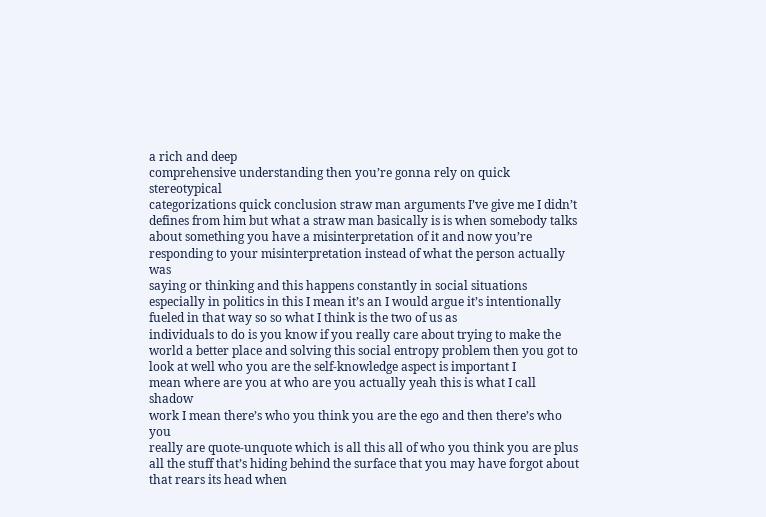a rich and deep
comprehensive understanding then you’re gonna rely on quick stereotypical
categorizations quick conclusion straw man arguments I’ve give me I didn’t
defines from him but what a straw man basically is is when somebody talks
about something you have a misinterpretation of it and now you’re
responding to your misinterpretation instead of what the person actually was
saying or thinking and this happens constantly in social situations
especially in politics in this I mean it’s an I would argue it’s intentionally
fueled in that way so so what I think is the two of us as
individuals to do is you know if you really care about trying to make the
world a better place and solving this social entropy problem then you got to
look at well who you are the self-knowledge aspect is important I
mean where are you at who are you actually yeah this is what I call shadow
work I mean there’s who you think you are the ego and then there’s who you
really are quote-unquote which is all this all of who you think you are plus
all the stuff that’s hiding behind the surface that you may have forgot about
that rears its head when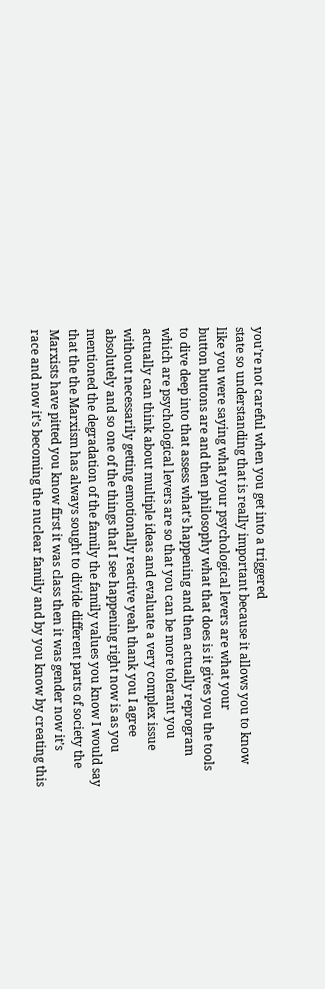you’re not careful when you get into a triggered
state so understanding that is really important because it allows you to know
like you were saying what your psychological levers are what your
button buttons are and then philosophy what that does is it gives you the tools
to dive deep into that assess what’s happening and then actually reprogram
which are psychological levers are so that you can be more tolerant you
actually can think about multiple ideas and evaluate a very complex issue
without necessarily getting emotionally reactive yeah thank you I agree
absolutely and so one of the things that I see happening right now is as you
mentioned the degradation of the family the family values you know I would say
that the the Marxism has always sought to divide different parts of society the
Marxists have pitted you know first it was class then it was gender now it’s
race and now it’s becoming the nuclear family and by you know by creating this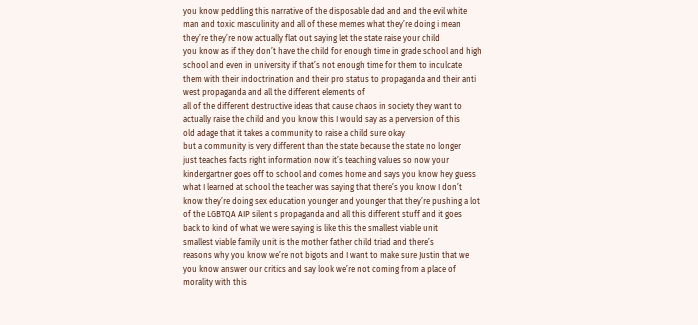you know peddling this narrative of the disposable dad and and the evil white
man and toxic masculinity and all of these memes what they’re doing i mean
they’re they’re now actually flat out saying let the state raise your child
you know as if they don’t have the child for enough time in grade school and high
school and even in university if that’s not enough time for them to inculcate
them with their indoctrination and their pro status to propaganda and their anti
west propaganda and all the different elements of
all of the different destructive ideas that cause chaos in society they want to
actually raise the child and you know this I would say as a perversion of this
old adage that it takes a community to raise a child sure okay
but a community is very different than the state because the state no longer
just teaches facts right information now it’s teaching values so now your
kindergartner goes off to school and comes home and says you know hey guess
what I learned at school the teacher was saying that there’s you know I don’t
know they’re doing sex education younger and younger that they’re pushing a lot
of the LGBTQA AIP silent s propaganda and all this different stuff and it goes
back to kind of what we were saying is like this the smallest viable unit
smallest viable family unit is the mother father child triad and there’s
reasons why you know we’re not bigots and I want to make sure Justin that we
you know answer our critics and say look we’re not coming from a place of
morality with this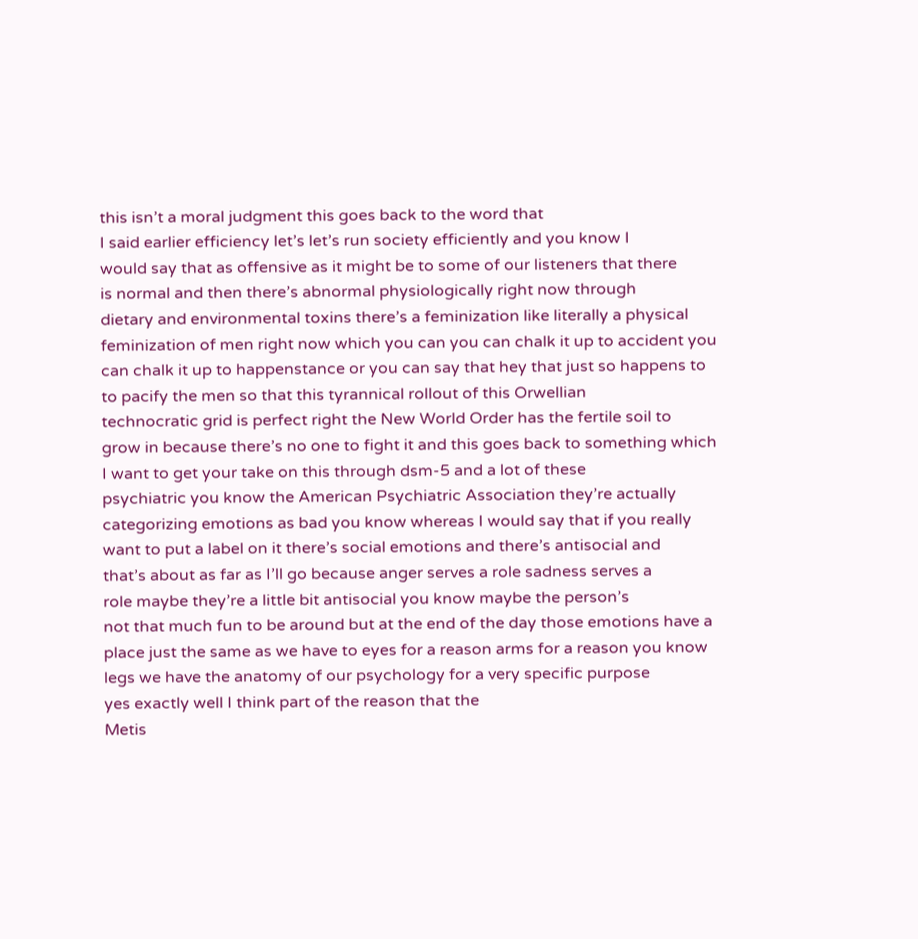this isn’t a moral judgment this goes back to the word that
I said earlier efficiency let’s let’s run society efficiently and you know I
would say that as offensive as it might be to some of our listeners that there
is normal and then there’s abnormal physiologically right now through
dietary and environmental toxins there’s a feminization like literally a physical
feminization of men right now which you can you can chalk it up to accident you
can chalk it up to happenstance or you can say that hey that just so happens to
to pacify the men so that this tyrannical rollout of this Orwellian
technocratic grid is perfect right the New World Order has the fertile soil to
grow in because there’s no one to fight it and this goes back to something which
I want to get your take on this through dsm-5 and a lot of these
psychiatric you know the American Psychiatric Association they’re actually
categorizing emotions as bad you know whereas I would say that if you really
want to put a label on it there’s social emotions and there’s antisocial and
that’s about as far as I’ll go because anger serves a role sadness serves a
role maybe they’re a little bit antisocial you know maybe the person’s
not that much fun to be around but at the end of the day those emotions have a
place just the same as we have to eyes for a reason arms for a reason you know
legs we have the anatomy of our psychology for a very specific purpose
yes exactly well I think part of the reason that the
Metis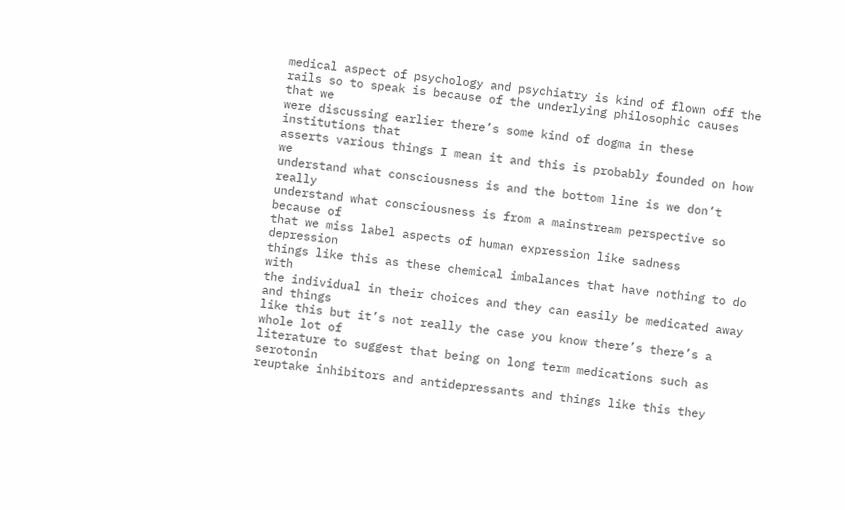medical aspect of psychology and psychiatry is kind of flown off the
rails so to speak is because of the underlying philosophic causes that we
were discussing earlier there’s some kind of dogma in these institutions that
asserts various things I mean it and this is probably founded on how we
understand what consciousness is and the bottom line is we don’t really
understand what consciousness is from a mainstream perspective so because of
that we miss label aspects of human expression like sadness depression
things like this as these chemical imbalances that have nothing to do with
the individual in their choices and they can easily be medicated away and things
like this but it’s not really the case you know there’s there’s a whole lot of
literature to suggest that being on long term medications such as serotonin
reuptake inhibitors and antidepressants and things like this they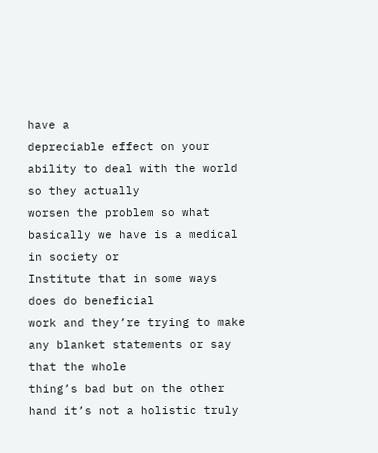have a
depreciable effect on your ability to deal with the world so they actually
worsen the problem so what basically we have is a medical in society or
Institute that in some ways does do beneficial
work and they’re trying to make any blanket statements or say that the whole
thing’s bad but on the other hand it’s not a holistic truly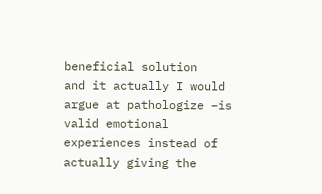beneficial solution
and it actually I would argue at pathologize –is valid emotional
experiences instead of actually giving the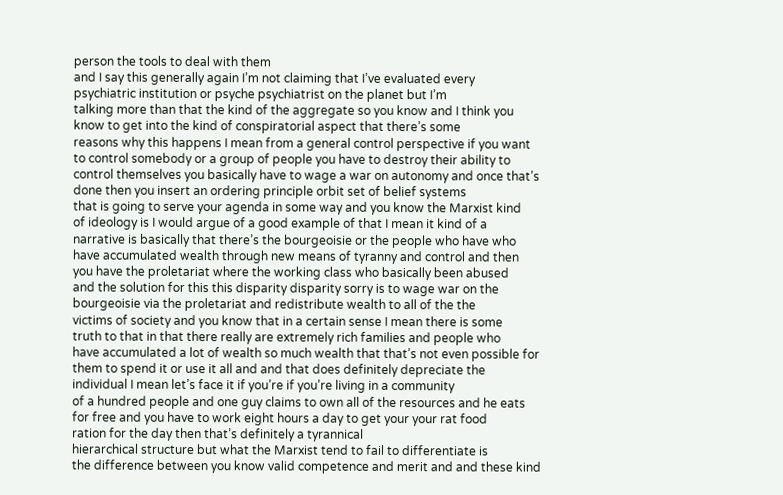person the tools to deal with them
and I say this generally again I’m not claiming that I’ve evaluated every
psychiatric institution or psyche psychiatrist on the planet but I’m
talking more than that the kind of the aggregate so you know and I think you
know to get into the kind of conspiratorial aspect that there’s some
reasons why this happens I mean from a general control perspective if you want
to control somebody or a group of people you have to destroy their ability to
control themselves you basically have to wage a war on autonomy and once that’s
done then you insert an ordering principle orbit set of belief systems
that is going to serve your agenda in some way and you know the Marxist kind
of ideology is I would argue of a good example of that I mean it kind of a
narrative is basically that there’s the bourgeoisie or the people who have who
have accumulated wealth through new means of tyranny and control and then
you have the proletariat where the working class who basically been abused
and the solution for this this disparity disparity sorry is to wage war on the
bourgeoisie via the proletariat and redistribute wealth to all of the the
victims of society and you know that in a certain sense I mean there is some
truth to that in that there really are extremely rich families and people who
have accumulated a lot of wealth so much wealth that that’s not even possible for
them to spend it or use it all and and that does definitely depreciate the
individual I mean let’s face it if you’re if you’re living in a community
of a hundred people and one guy claims to own all of the resources and he eats
for free and you have to work eight hours a day to get your your rat food
ration for the day then that’s definitely a tyrannical
hierarchical structure but what the Marxist tend to fail to differentiate is
the difference between you know valid competence and merit and and these kind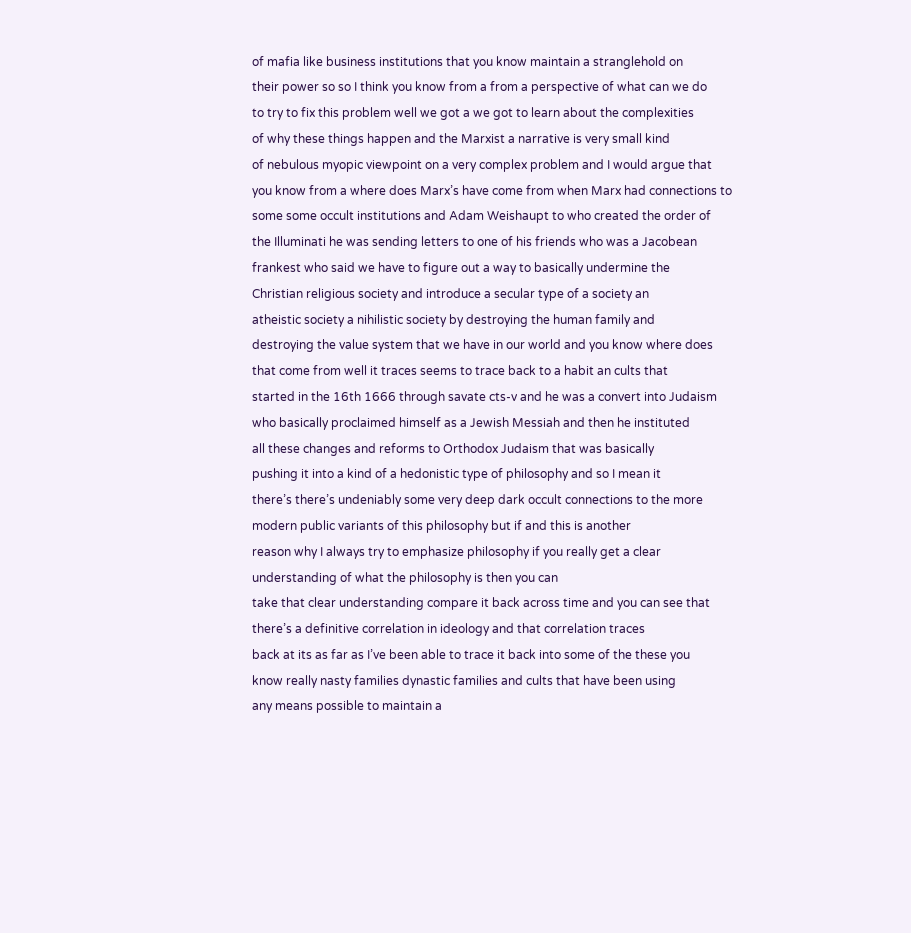of mafia like business institutions that you know maintain a stranglehold on
their power so so I think you know from a from a perspective of what can we do
to try to fix this problem well we got a we got to learn about the complexities
of why these things happen and the Marxist a narrative is very small kind
of nebulous myopic viewpoint on a very complex problem and I would argue that
you know from a where does Marx’s have come from when Marx had connections to
some some occult institutions and Adam Weishaupt to who created the order of
the Illuminati he was sending letters to one of his friends who was a Jacobean
frankest who said we have to figure out a way to basically undermine the
Christian religious society and introduce a secular type of a society an
atheistic society a nihilistic society by destroying the human family and
destroying the value system that we have in our world and you know where does
that come from well it traces seems to trace back to a habit an cults that
started in the 16th 1666 through savate cts-v and he was a convert into Judaism
who basically proclaimed himself as a Jewish Messiah and then he instituted
all these changes and reforms to Orthodox Judaism that was basically
pushing it into a kind of a hedonistic type of philosophy and so I mean it
there’s there’s undeniably some very deep dark occult connections to the more
modern public variants of this philosophy but if and this is another
reason why I always try to emphasize philosophy if you really get a clear
understanding of what the philosophy is then you can
take that clear understanding compare it back across time and you can see that
there’s a definitive correlation in ideology and that correlation traces
back at its as far as I’ve been able to trace it back into some of the these you
know really nasty families dynastic families and cults that have been using
any means possible to maintain a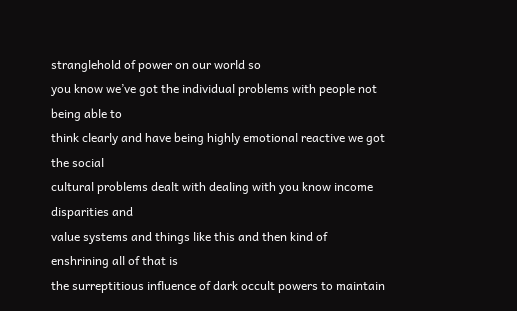stranglehold of power on our world so
you know we’ve got the individual problems with people not being able to
think clearly and have being highly emotional reactive we got the social
cultural problems dealt with dealing with you know income disparities and
value systems and things like this and then kind of enshrining all of that is
the surreptitious influence of dark occult powers to maintain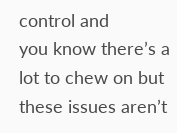control and
you know there’s a lot to chew on but these issues aren’t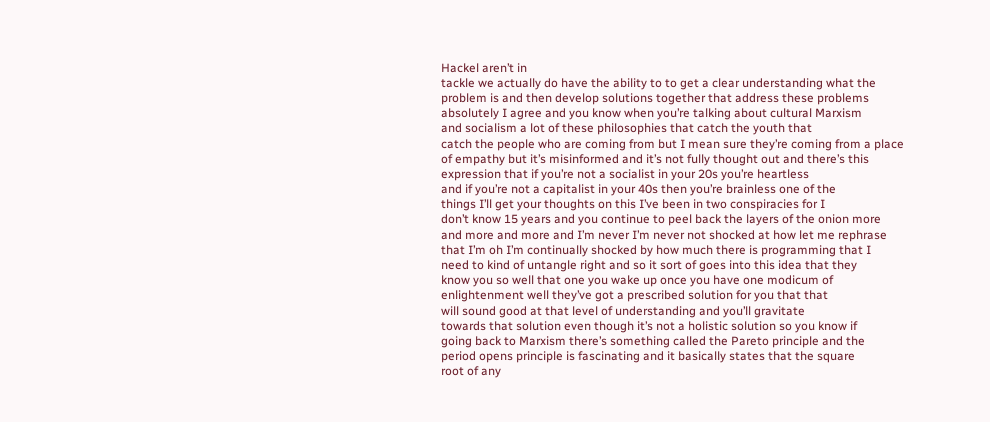Hackel aren’t in
tackle we actually do have the ability to to get a clear understanding what the
problem is and then develop solutions together that address these problems
absolutely I agree and you know when you’re talking about cultural Marxism
and socialism a lot of these philosophies that catch the youth that
catch the people who are coming from but I mean sure they’re coming from a place
of empathy but it’s misinformed and it’s not fully thought out and there’s this
expression that if you’re not a socialist in your 20s you’re heartless
and if you’re not a capitalist in your 40s then you’re brainless one of the
things I’ll get your thoughts on this I’ve been in two conspiracies for I
don’t know 15 years and you continue to peel back the layers of the onion more
and more and more and I’m never I’m never not shocked at how let me rephrase
that I’m oh I’m continually shocked by how much there is programming that I
need to kind of untangle right and so it sort of goes into this idea that they
know you so well that one you wake up once you have one modicum of
enlightenment well they’ve got a prescribed solution for you that that
will sound good at that level of understanding and you’ll gravitate
towards that solution even though it’s not a holistic solution so you know if
going back to Marxism there’s something called the Pareto principle and the
period opens principle is fascinating and it basically states that the square
root of any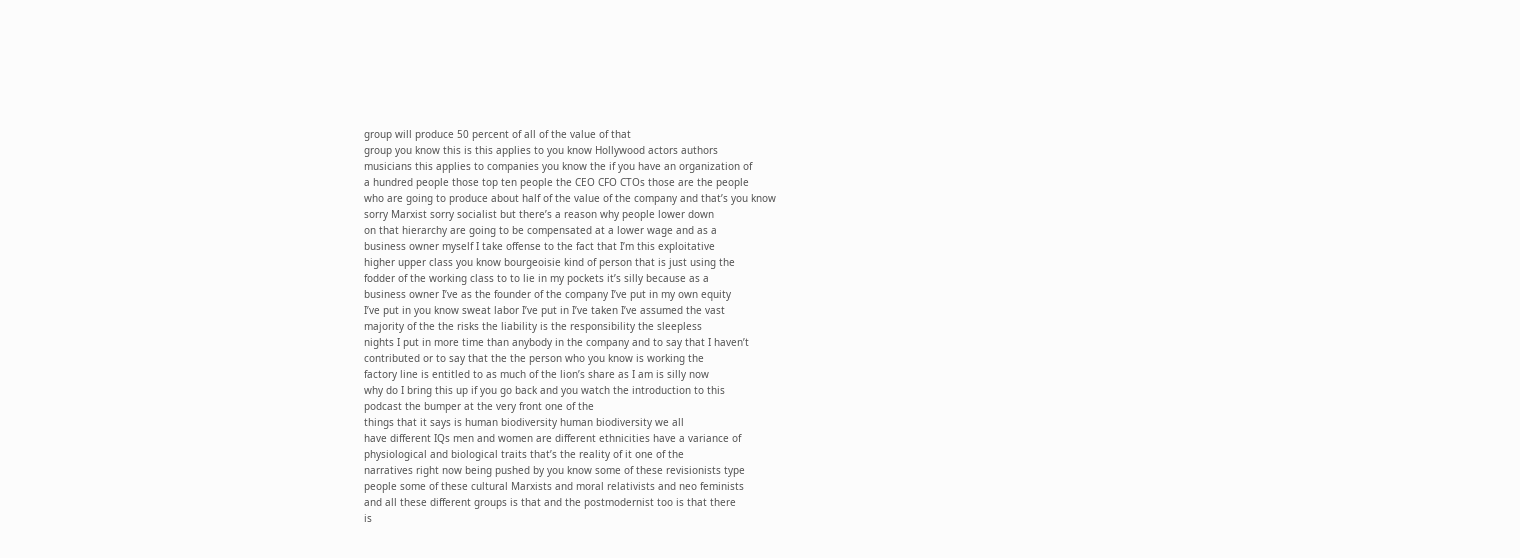group will produce 50 percent of all of the value of that
group you know this is this applies to you know Hollywood actors authors
musicians this applies to companies you know the if you have an organization of
a hundred people those top ten people the CEO CFO CTOs those are the people
who are going to produce about half of the value of the company and that’s you know
sorry Marxist sorry socialist but there’s a reason why people lower down
on that hierarchy are going to be compensated at a lower wage and as a
business owner myself I take offense to the fact that I’m this exploitative
higher upper class you know bourgeoisie kind of person that is just using the
fodder of the working class to to lie in my pockets it’s silly because as a
business owner I’ve as the founder of the company I’ve put in my own equity
I’ve put in you know sweat labor I’ve put in I’ve taken I’ve assumed the vast
majority of the the risks the liability is the responsibility the sleepless
nights I put in more time than anybody in the company and to say that I haven’t
contributed or to say that the the person who you know is working the
factory line is entitled to as much of the lion’s share as I am is silly now
why do I bring this up if you go back and you watch the introduction to this
podcast the bumper at the very front one of the
things that it says is human biodiversity human biodiversity we all
have different IQs men and women are different ethnicities have a variance of
physiological and biological traits that’s the reality of it one of the
narratives right now being pushed by you know some of these revisionists type
people some of these cultural Marxists and moral relativists and neo feminists
and all these different groups is that and the postmodernist too is that there
is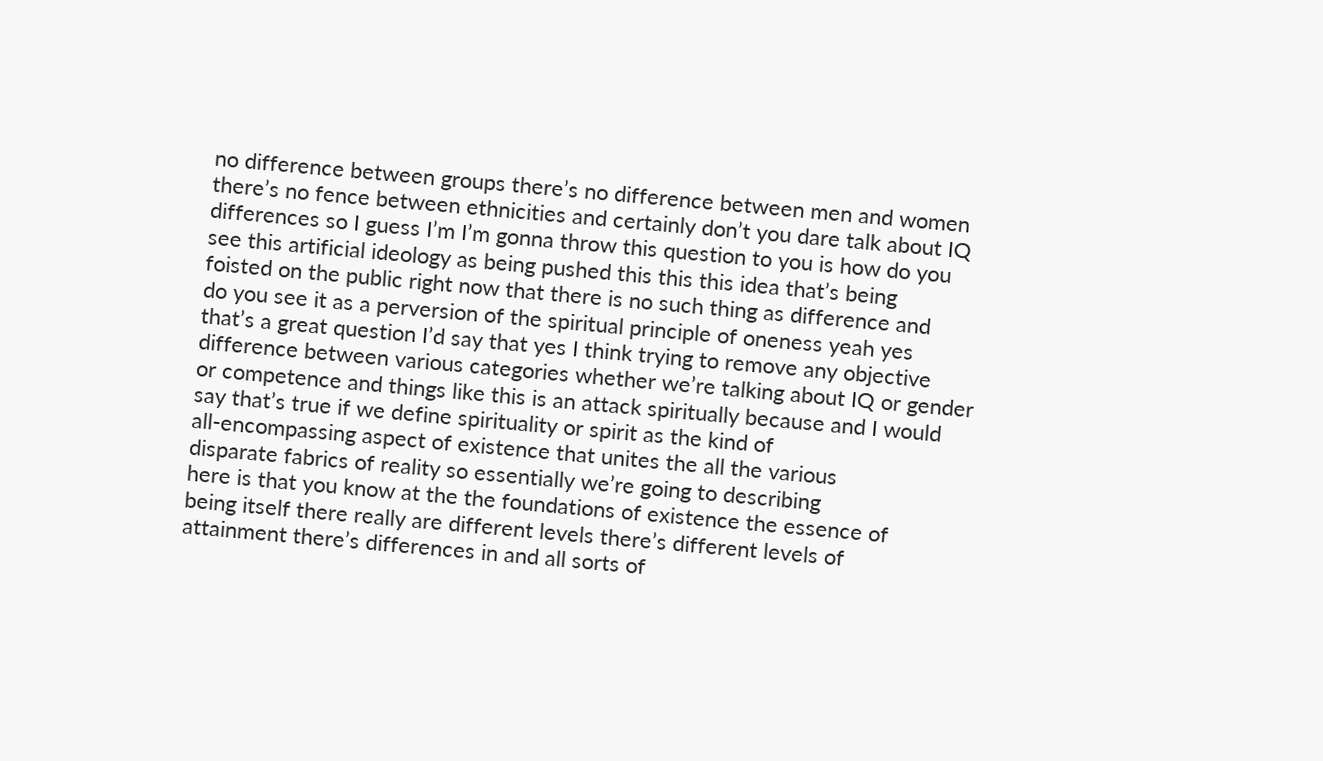no difference between groups there’s no difference between men and women
there’s no fence between ethnicities and certainly don’t you dare talk about IQ
differences so I guess I’m I’m gonna throw this question to you is how do you
see this artificial ideology as being pushed this this this idea that’s being
foisted on the public right now that there is no such thing as difference and
do you see it as a perversion of the spiritual principle of oneness yeah yes
that’s a great question I’d say that yes I think trying to remove any objective
difference between various categories whether we’re talking about IQ or gender
or competence and things like this is an attack spiritually because and I would
say that’s true if we define spirituality or spirit as the kind of
all-encompassing aspect of existence that unites the all the various
disparate fabrics of reality so essentially we’re going to describing
here is that you know at the the foundations of existence the essence of
being itself there really are different levels there’s different levels of
attainment there’s differences in and all sorts of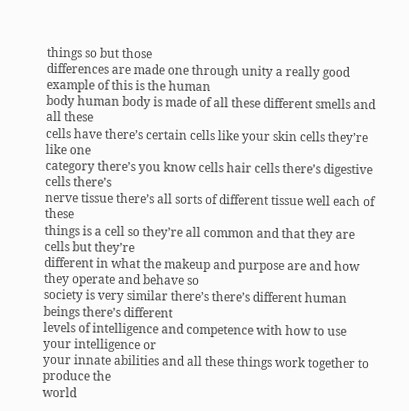things so but those
differences are made one through unity a really good example of this is the human
body human body is made of all these different smells and all these
cells have there’s certain cells like your skin cells they’re like one
category there’s you know cells hair cells there’s digestive cells there’s
nerve tissue there’s all sorts of different tissue well each of these
things is a cell so they’re all common and that they are cells but they’re
different in what the makeup and purpose are and how they operate and behave so
society is very similar there’s there’s different human beings there’s different
levels of intelligence and competence with how to use your intelligence or
your innate abilities and all these things work together to produce the
world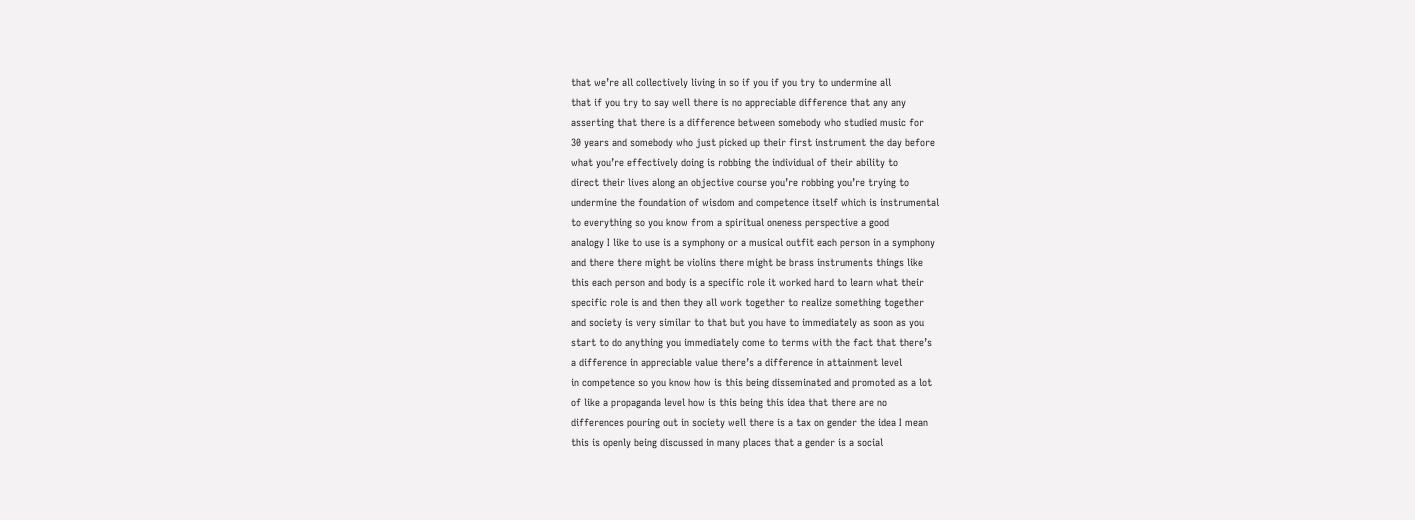that we’re all collectively living in so if you if you try to undermine all
that if you try to say well there is no appreciable difference that any any
asserting that there is a difference between somebody who studied music for
30 years and somebody who just picked up their first instrument the day before
what you’re effectively doing is robbing the individual of their ability to
direct their lives along an objective course you’re robbing you’re trying to
undermine the foundation of wisdom and competence itself which is instrumental
to everything so you know from a spiritual oneness perspective a good
analogy I like to use is a symphony or a musical outfit each person in a symphony
and there there might be violins there might be brass instruments things like
this each person and body is a specific role it worked hard to learn what their
specific role is and then they all work together to realize something together
and society is very similar to that but you have to immediately as soon as you
start to do anything you immediately come to terms with the fact that there’s
a difference in appreciable value there’s a difference in attainment level
in competence so you know how is this being disseminated and promoted as a lot
of like a propaganda level how is this being this idea that there are no
differences pouring out in society well there is a tax on gender the idea I mean
this is openly being discussed in many places that a gender is a social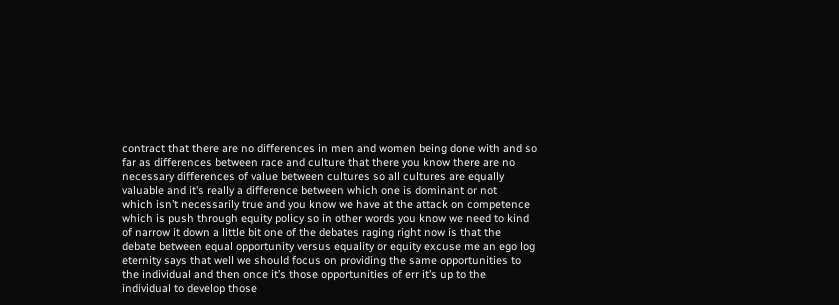contract that there are no differences in men and women being done with and so
far as differences between race and culture that there you know there are no
necessary differences of value between cultures so all cultures are equally
valuable and it’s really a difference between which one is dominant or not
which isn’t necessarily true and you know we have at the attack on competence
which is push through equity policy so in other words you know we need to kind
of narrow it down a little bit one of the debates raging right now is that the
debate between equal opportunity versus equality or equity excuse me an ego log
eternity says that well we should focus on providing the same opportunities to
the individual and then once it’s those opportunities of err it’s up to the
individual to develop those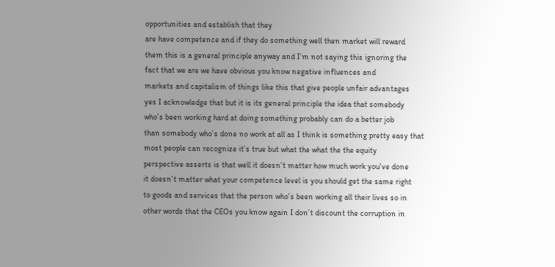opportunities and establish that they
are have competence and if they do something well then market will reward
them this is a general principle anyway and I’m not saying this ignoring the
fact that we are we have obvious you know negative influences and
markets and capitalism of things like this that give people unfair advantages
yes I acknowledge that but it is its general principle the idea that somebody
who’s been working hard at doing something probably can do a better job
than somebody who’s done no work at all as I think is something pretty easy that
most people can recognize it’s true but what the what the the equity
perspective asserts is that well it doesn’t matter how much work you’ve done
it doesn’t matter what your competence level is you should get the same right
to goods and services that the person who’s been working all their lives so in
other words that the CEOs you know again I don’t discount the corruption in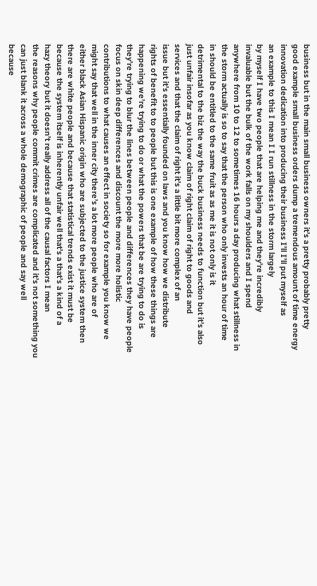business but in the main small business owners it’s a pretty probably pretty
good example small business orders dump a tremendous amount of time energy
innovation dedication into producing their business I’ll I’ll put myself as
an example to this I mean I I run stillness in the storm largely
by myself I have two people that are helping me and they’re incredibly
invaluable but the bulk of the work falls on my shoulders and I spend
anywhere from 10 to 12 to sometimes 16 hours a day producing what stillness in
the storm actually is so to say that the person who only invests an hour of time
in should be entitled to the same fruit as as me it is not only is it
detrimental to the biz the way the buck business needs to function but it’s also
just unfair insofar as you know claim of right claim of right to goods and
services and that the claim of right it’s a little bit more complex of an
issue but it’s essentially founded on laws and you know how we distribute
rights of benefit to to people but this is one example of how these things are
happening we’re trying to do or what the powers that be are trying to do is
they’re trying to blur the lines between people and differences they have people
focus on skin deep differences and discount the more more holistic
contributions to what causes an effect in society so for example you know we
might say that well in the inner city there’s a lot more people who are of
either black Asian Hispanic origin who are subjected to the justice system then
there are white people and because that statistical trends exist it must be
because the system itself is inherently unfair well that’s a that’s a kind of a
hazy theory but it doesn’t really address all of the causal factors I mean
the reasons why people commit crimes are complicated and it’s not something you
can just blank it across a whole demographic of people and say well
because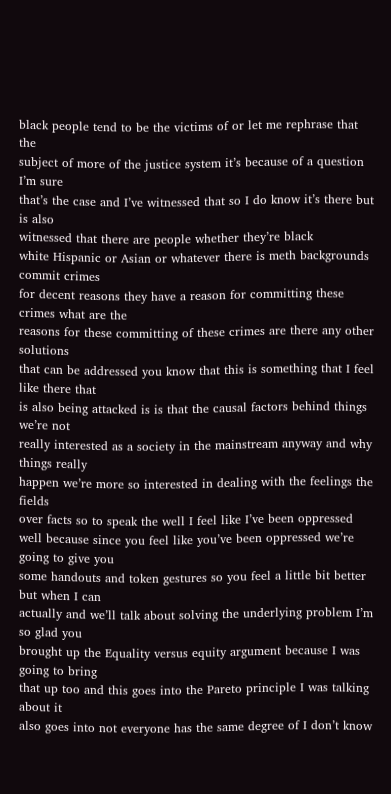black people tend to be the victims of or let me rephrase that the
subject of more of the justice system it’s because of a question I’m sure
that’s the case and I’ve witnessed that so I do know it’s there but is also
witnessed that there are people whether they’re black
white Hispanic or Asian or whatever there is meth backgrounds commit crimes
for decent reasons they have a reason for committing these crimes what are the
reasons for these committing of these crimes are there any other solutions
that can be addressed you know that this is something that I feel like there that
is also being attacked is is that the causal factors behind things we’re not
really interested as a society in the mainstream anyway and why things really
happen we’re more so interested in dealing with the feelings the fields
over facts so to speak the well I feel like I’ve been oppressed
well because since you feel like you’ve been oppressed we’re going to give you
some handouts and token gestures so you feel a little bit better but when I can
actually and we’ll talk about solving the underlying problem I’m so glad you
brought up the Equality versus equity argument because I was going to bring
that up too and this goes into the Pareto principle I was talking about it
also goes into not everyone has the same degree of I don’t know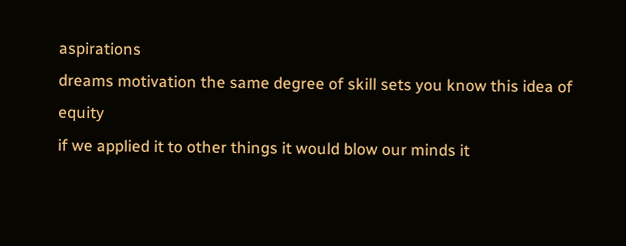aspirations
dreams motivation the same degree of skill sets you know this idea of equity
if we applied it to other things it would blow our minds it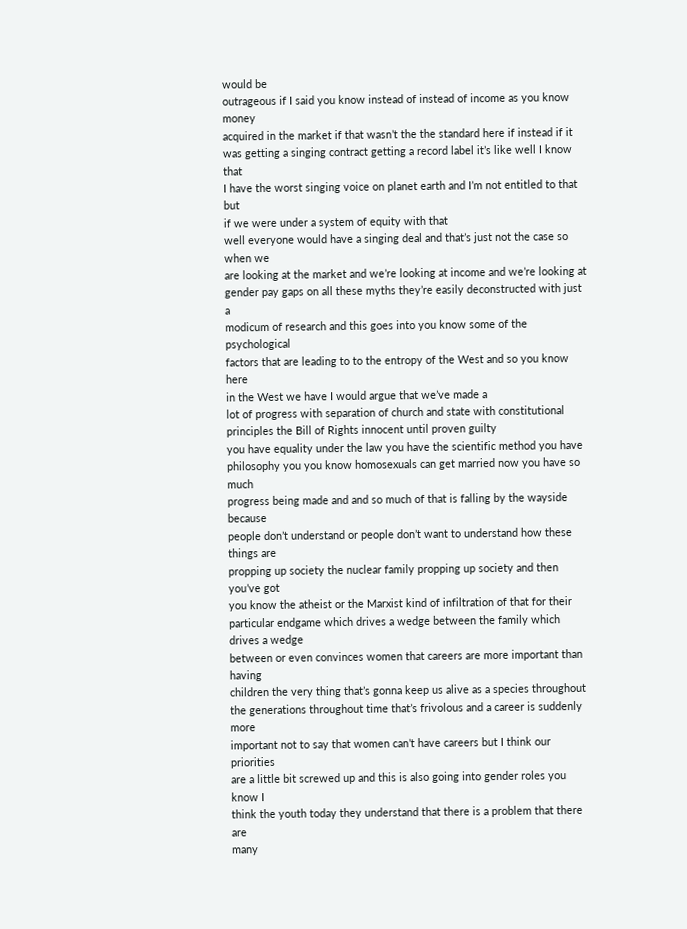would be
outrageous if I said you know instead of instead of income as you know money
acquired in the market if that wasn’t the the standard here if instead if it
was getting a singing contract getting a record label it’s like well I know that
I have the worst singing voice on planet earth and I’m not entitled to that but
if we were under a system of equity with that
well everyone would have a singing deal and that’s just not the case so when we
are looking at the market and we’re looking at income and we’re looking at
gender pay gaps on all these myths they’re easily deconstructed with just a
modicum of research and this goes into you know some of the psychological
factors that are leading to to the entropy of the West and so you know here
in the West we have I would argue that we’ve made a
lot of progress with separation of church and state with constitutional
principles the Bill of Rights innocent until proven guilty
you have equality under the law you have the scientific method you have
philosophy you you know homosexuals can get married now you have so much
progress being made and and so much of that is falling by the wayside because
people don’t understand or people don’t want to understand how these things are
propping up society the nuclear family propping up society and then you’ve got
you know the atheist or the Marxist kind of infiltration of that for their
particular endgame which drives a wedge between the family which drives a wedge
between or even convinces women that careers are more important than having
children the very thing that’s gonna keep us alive as a species throughout
the generations throughout time that’s frivolous and a career is suddenly more
important not to say that women can’t have careers but I think our priorities
are a little bit screwed up and this is also going into gender roles you know I
think the youth today they understand that there is a problem that there are
many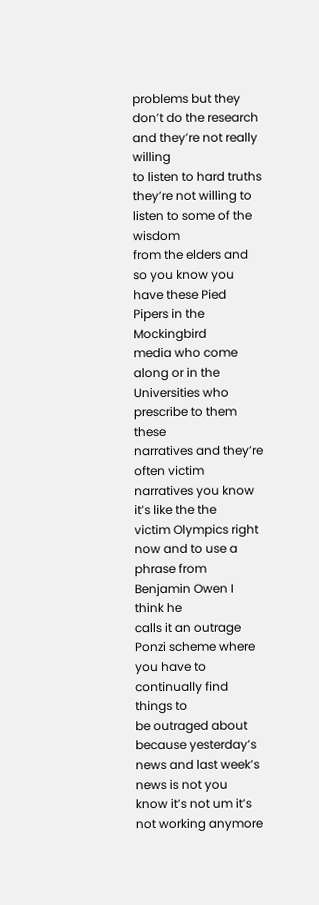problems but they don’t do the research and they’re not really willing
to listen to hard truths they’re not willing to listen to some of the wisdom
from the elders and so you know you have these Pied Pipers in the Mockingbird
media who come along or in the Universities who prescribe to them these
narratives and they’re often victim narratives you know it’s like the the
victim Olympics right now and to use a phrase from Benjamin Owen I think he
calls it an outrage Ponzi scheme where you have to continually find things to
be outraged about because yesterday’s news and last week’s news is not you
know it’s not um it’s not working anymore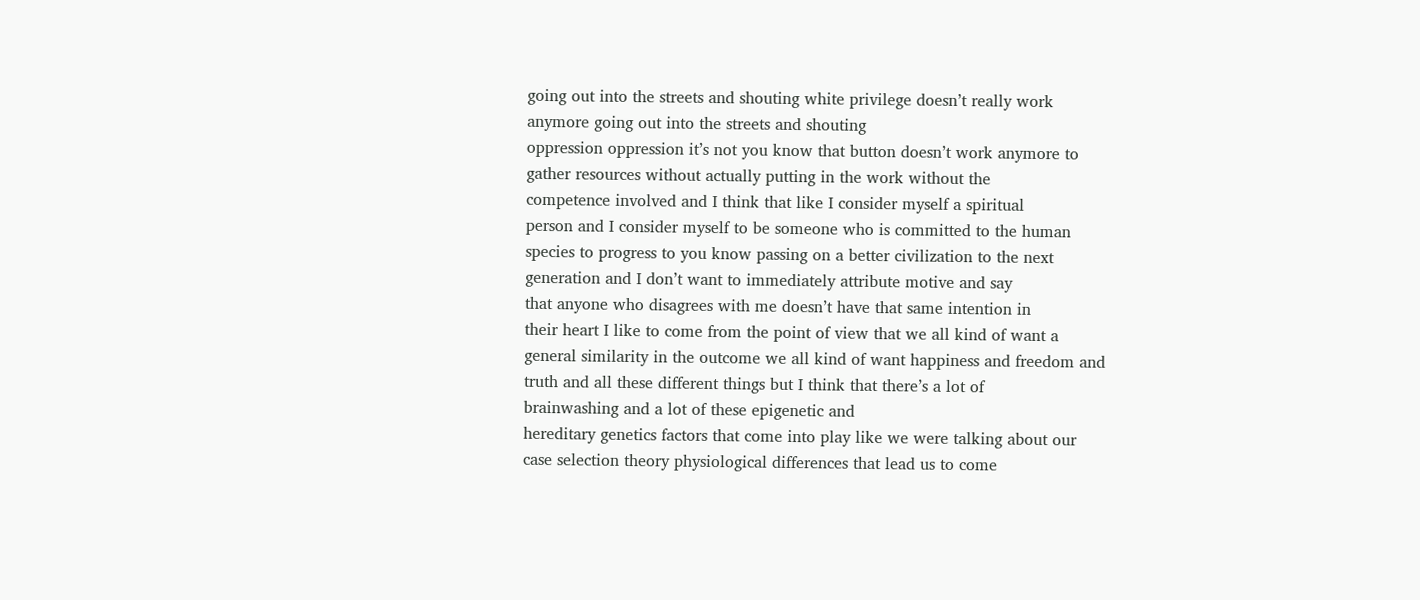going out into the streets and shouting white privilege doesn’t really work
anymore going out into the streets and shouting
oppression oppression it’s not you know that button doesn’t work anymore to
gather resources without actually putting in the work without the
competence involved and I think that like I consider myself a spiritual
person and I consider myself to be someone who is committed to the human
species to progress to you know passing on a better civilization to the next
generation and I don’t want to immediately attribute motive and say
that anyone who disagrees with me doesn’t have that same intention in
their heart I like to come from the point of view that we all kind of want a
general similarity in the outcome we all kind of want happiness and freedom and
truth and all these different things but I think that there’s a lot of
brainwashing and a lot of these epigenetic and
hereditary genetics factors that come into play like we were talking about our
case selection theory physiological differences that lead us to come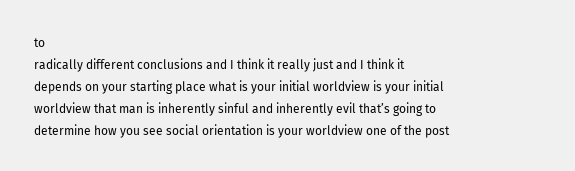to
radically different conclusions and I think it really just and I think it
depends on your starting place what is your initial worldview is your initial
worldview that man is inherently sinful and inherently evil that’s going to
determine how you see social orientation is your worldview one of the post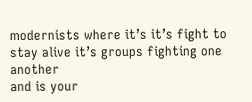modernists where it’s it’s fight to stay alive it’s groups fighting one another
and is your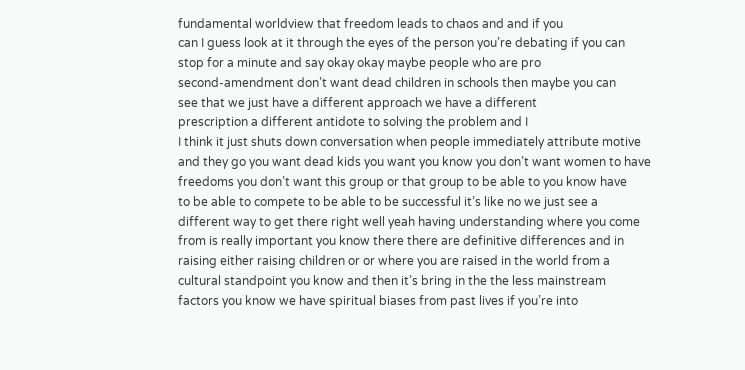fundamental worldview that freedom leads to chaos and and if you
can I guess look at it through the eyes of the person you’re debating if you can
stop for a minute and say okay okay maybe people who are pro
second-amendment don’t want dead children in schools then maybe you can
see that we just have a different approach we have a different
prescription a different antidote to solving the problem and I
I think it just shuts down conversation when people immediately attribute motive
and they go you want dead kids you want you know you don’t want women to have
freedoms you don’t want this group or that group to be able to you know have
to be able to compete to be able to be successful it’s like no we just see a
different way to get there right well yeah having understanding where you come
from is really important you know there there are definitive differences and in
raising either raising children or or where you are raised in the world from a
cultural standpoint you know and then it’s bring in the the less mainstream
factors you know we have spiritual biases from past lives if you’re into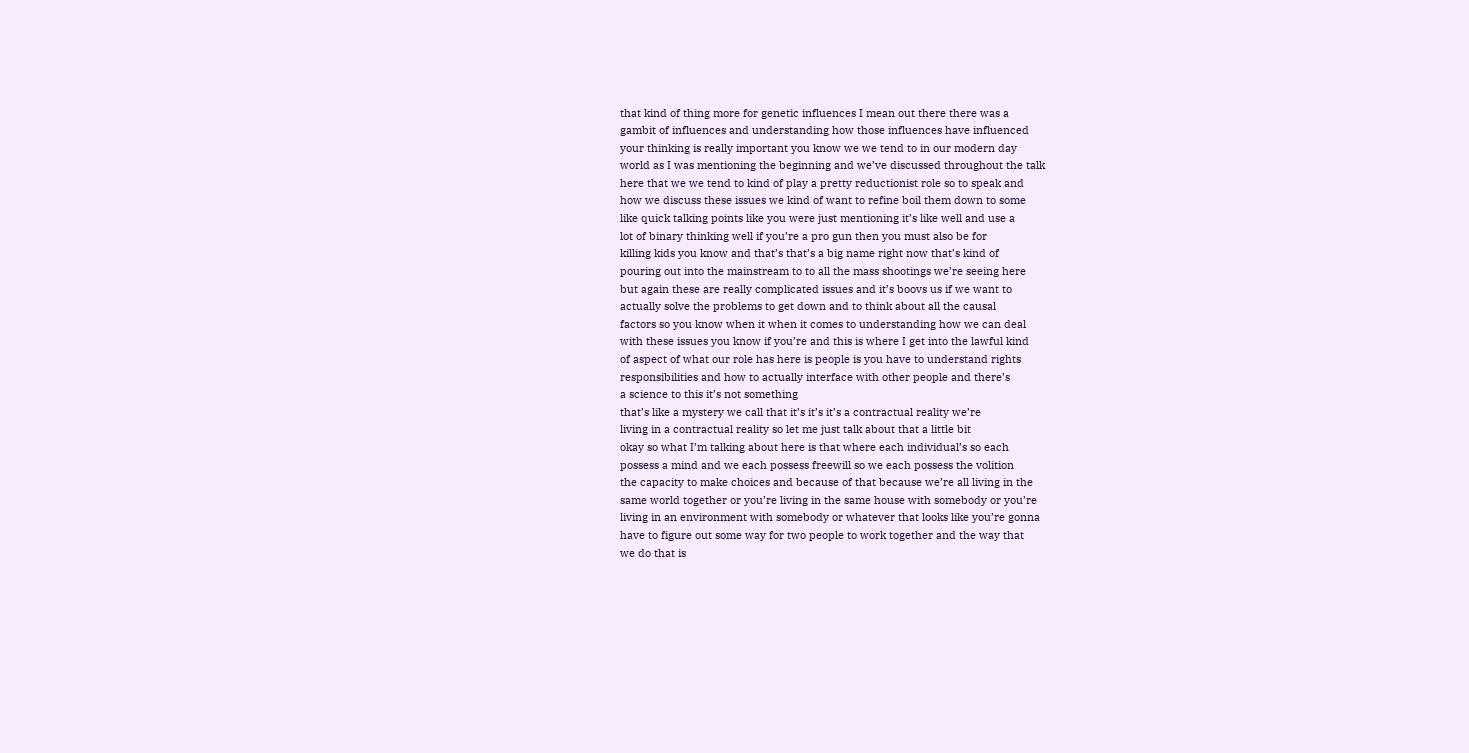that kind of thing more for genetic influences I mean out there there was a
gambit of influences and understanding how those influences have influenced
your thinking is really important you know we we tend to in our modern day
world as I was mentioning the beginning and we’ve discussed throughout the talk
here that we we tend to kind of play a pretty reductionist role so to speak and
how we discuss these issues we kind of want to refine boil them down to some
like quick talking points like you were just mentioning it’s like well and use a
lot of binary thinking well if you’re a pro gun then you must also be for
killing kids you know and that’s that’s a big name right now that’s kind of
pouring out into the mainstream to to all the mass shootings we’re seeing here
but again these are really complicated issues and it’s boovs us if we want to
actually solve the problems to get down and to think about all the causal
factors so you know when it when it comes to understanding how we can deal
with these issues you know if you’re and this is where I get into the lawful kind
of aspect of what our role has here is people is you have to understand rights
responsibilities and how to actually interface with other people and there’s
a science to this it’s not something
that’s like a mystery we call that it’s it’s it’s a contractual reality we’re
living in a contractual reality so let me just talk about that a little bit
okay so what I’m talking about here is that where each individual’s so each
possess a mind and we each possess freewill so we each possess the volition
the capacity to make choices and because of that because we’re all living in the
same world together or you’re living in the same house with somebody or you’re
living in an environment with somebody or whatever that looks like you’re gonna
have to figure out some way for two people to work together and the way that
we do that is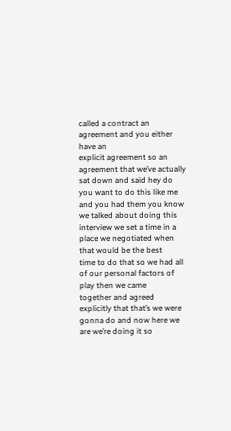called a contract an agreement and you either have an
explicit agreement so an agreement that we’ve actually sat down and said hey do
you want to do this like me and you had them you know we talked about doing this
interview we set a time in a place we negotiated when that would be the best
time to do that so we had all of our personal factors of play then we came
together and agreed explicitly that that’s we were gonna do and now here we
are we’re doing it so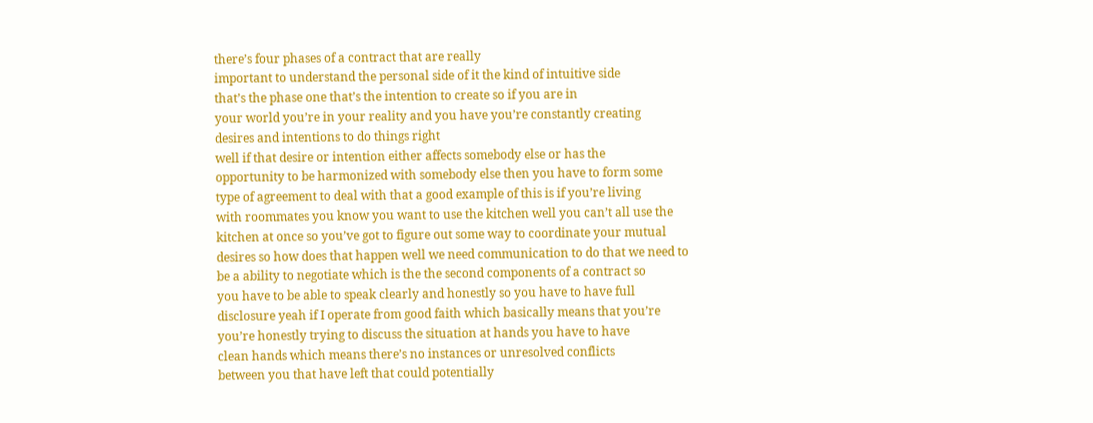there’s four phases of a contract that are really
important to understand the personal side of it the kind of intuitive side
that’s the phase one that’s the intention to create so if you are in
your world you’re in your reality and you have you’re constantly creating
desires and intentions to do things right
well if that desire or intention either affects somebody else or has the
opportunity to be harmonized with somebody else then you have to form some
type of agreement to deal with that a good example of this is if you’re living
with roommates you know you want to use the kitchen well you can’t all use the
kitchen at once so you’ve got to figure out some way to coordinate your mutual
desires so how does that happen well we need communication to do that we need to
be a ability to negotiate which is the the second components of a contract so
you have to be able to speak clearly and honestly so you have to have full
disclosure yeah if I operate from good faith which basically means that you’re
you’re honestly trying to discuss the situation at hands you have to have
clean hands which means there’s no instances or unresolved conflicts
between you that have left that could potentially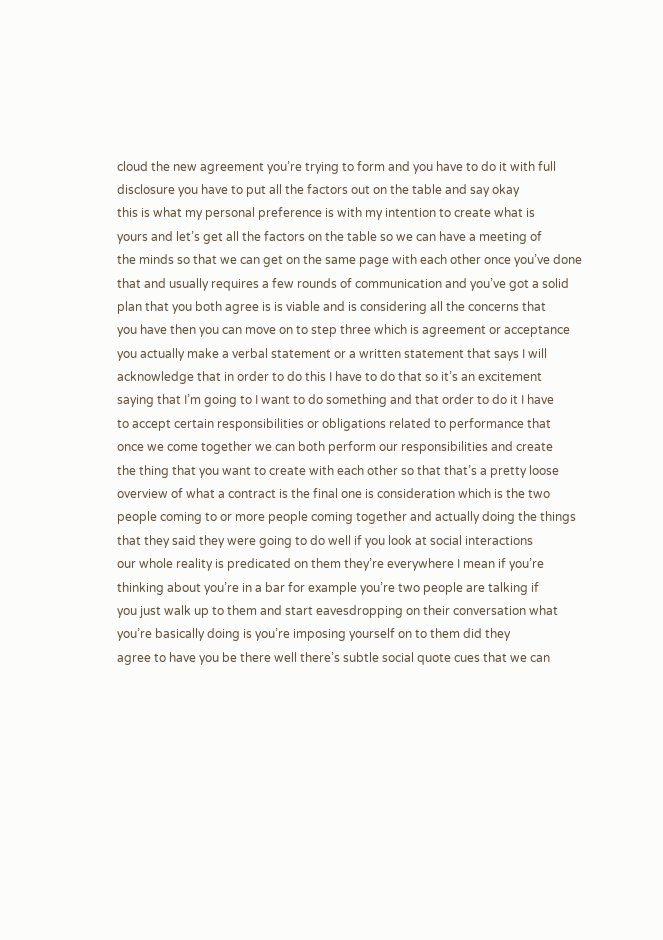cloud the new agreement you’re trying to form and you have to do it with full
disclosure you have to put all the factors out on the table and say okay
this is what my personal preference is with my intention to create what is
yours and let’s get all the factors on the table so we can have a meeting of
the minds so that we can get on the same page with each other once you’ve done
that and usually requires a few rounds of communication and you’ve got a solid
plan that you both agree is is viable and is considering all the concerns that
you have then you can move on to step three which is agreement or acceptance
you actually make a verbal statement or a written statement that says I will
acknowledge that in order to do this I have to do that so it’s an excitement
saying that I’m going to I want to do something and that order to do it I have
to accept certain responsibilities or obligations related to performance that
once we come together we can both perform our responsibilities and create
the thing that you want to create with each other so that that’s a pretty loose
overview of what a contract is the final one is consideration which is the two
people coming to or more people coming together and actually doing the things
that they said they were going to do well if you look at social interactions
our whole reality is predicated on them they’re everywhere I mean if you’re
thinking about you’re in a bar for example you’re two people are talking if
you just walk up to them and start eavesdropping on their conversation what
you’re basically doing is you’re imposing yourself on to them did they
agree to have you be there well there’s subtle social quote cues that we can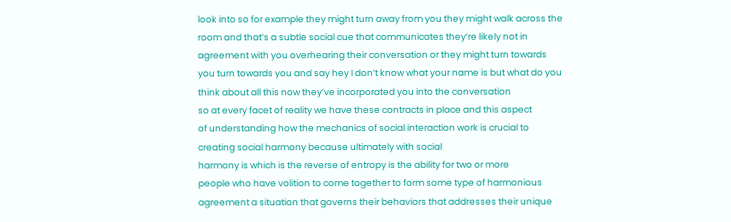look into so for example they might turn away from you they might walk across the
room and that’s a subtle social cue that communicates they’re likely not in
agreement with you overhearing their conversation or they might turn towards
you turn towards you and say hey I don’t know what your name is but what do you
think about all this now they’ve incorporated you into the conversation
so at every facet of reality we have these contracts in place and this aspect
of understanding how the mechanics of social interaction work is crucial to
creating social harmony because ultimately with social
harmony is which is the reverse of entropy is the ability for two or more
people who have volition to come together to form some type of harmonious
agreement a situation that governs their behaviors that addresses their unique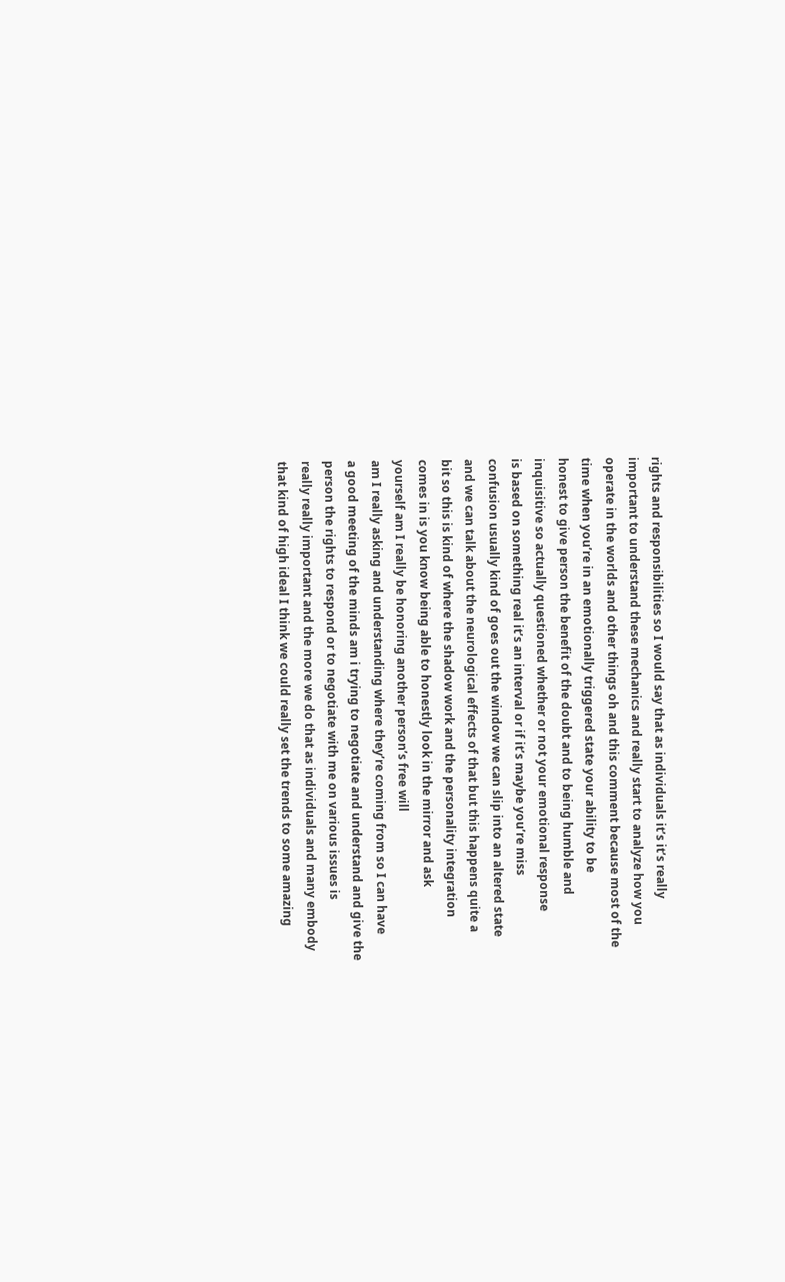rights and responsibilities so I would say that as individuals it’s it’s really
important to understand these mechanics and really start to analyze how you
operate in the worlds and other things oh and this comment because most of the
time when you’re in an emotionally triggered state your ability to be
honest to give person the benefit of the doubt and to being humble and
inquisitive so actually questioned whether or not your emotional response
is based on something real it’s an interval or if it’s maybe you’re miss
confusion usually kind of goes out the window we can slip into an altered state
and we can talk about the neurological effects of that but this happens quite a
bit so this is kind of where the shadow work and the personality integration
comes in is you know being able to honestly look in the mirror and ask
yourself am I really be honoring another person’s free will
am I really asking and understanding where they’re coming from so I can have
a good meeting of the minds am i trying to negotiate and understand and give the
person the rights to respond or to negotiate with me on various issues is
really really important and the more we do that as individuals and many embody
that kind of high ideal I think we could really set the trends to some amazing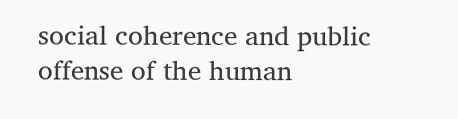social coherence and public offense of the human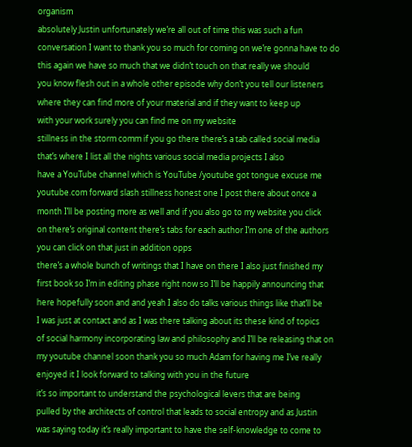organism
absolutely Justin unfortunately we’re all out of time this was such a fun
conversation I want to thank you so much for coming on we’re gonna have to do
this again we have so much that we didn’t touch on that really we should
you know flesh out in a whole other episode why don’t you tell our listeners
where they can find more of your material and if they want to keep up
with your work surely you can find me on my website
stillness in the storm comm if you go there there’s a tab called social media
that’s where I list all the nights various social media projects I also
have a YouTube channel which is YouTube /youtube got tongue excuse me
youtube.com forward slash stillness honest one I post there about once a
month I’ll be posting more as well and if you also go to my website you click
on there’s original content there’s tabs for each author I’m one of the authors
you can click on that just in addition opps
there’s a whole bunch of writings that I have on there I also just finished my
first book so I’m in editing phase right now so I’ll be happily announcing that
here hopefully soon and and yeah I also do talks various things like that’ll be
I was just at contact and as I was there talking about its these kind of topics
of social harmony incorporating law and philosophy and I’ll be releasing that on
my youtube channel soon thank you so much Adam for having me I’ve really
enjoyed it I look forward to talking with you in the future
it’s so important to understand the psychological levers that are being
pulled by the architects of control that leads to social entropy and as Justin
was saying today it’s really important to have the self-knowledge to come to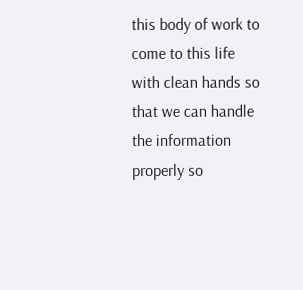this body of work to come to this life with clean hands so that we can handle
the information properly so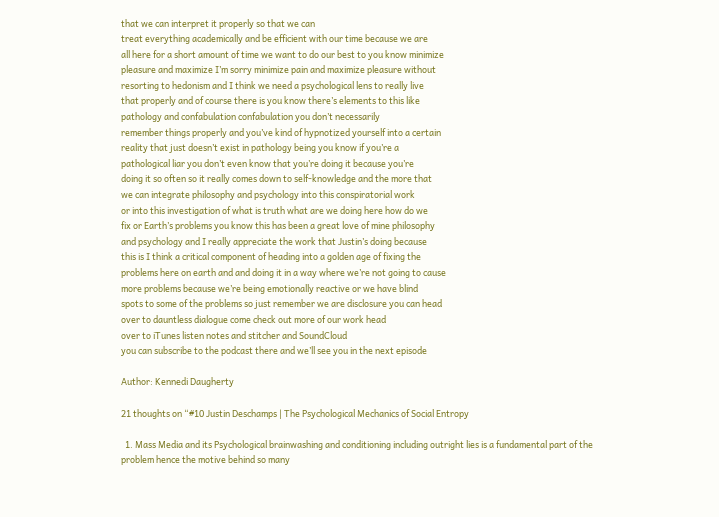that we can interpret it properly so that we can
treat everything academically and be efficient with our time because we are
all here for a short amount of time we want to do our best to you know minimize
pleasure and maximize I’m sorry minimize pain and maximize pleasure without
resorting to hedonism and I think we need a psychological lens to really live
that properly and of course there is you know there’s elements to this like
pathology and confabulation confabulation you don’t necessarily
remember things properly and you’ve kind of hypnotized yourself into a certain
reality that just doesn’t exist in pathology being you know if you’re a
pathological liar you don’t even know that you’re doing it because you’re
doing it so often so it really comes down to self-knowledge and the more that
we can integrate philosophy and psychology into this conspiratorial work
or into this investigation of what is truth what are we doing here how do we
fix or Earth’s problems you know this has been a great love of mine philosophy
and psychology and I really appreciate the work that Justin’s doing because
this is I think a critical component of heading into a golden age of fixing the
problems here on earth and and doing it in a way where we’re not going to cause
more problems because we’re being emotionally reactive or we have blind
spots to some of the problems so just remember we are disclosure you can head
over to dauntless dialogue come check out more of our work head
over to iTunes listen notes and stitcher and SoundCloud
you can subscribe to the podcast there and we’ll see you in the next episode

Author: Kennedi Daugherty

21 thoughts on “#10 Justin Deschamps | The Psychological Mechanics of Social Entropy

  1. Mass Media and its Psychological brainwashing and conditioning including outright lies is a fundamental part of the problem hence the motive behind so many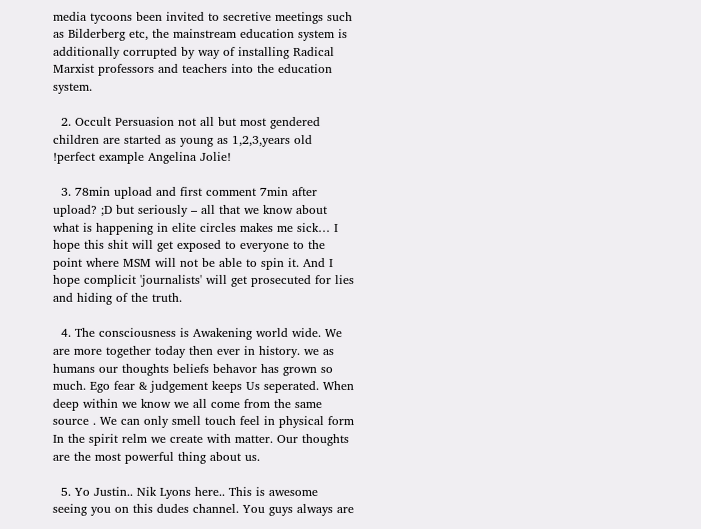media tycoons been invited to secretive meetings such as Bilderberg etc, the mainstream education system is additionally corrupted by way of installing Radical Marxist professors and teachers into the education system.

  2. Occult Persuasion not all but most gendered children are started as young as 1,2,3,years old !perfect example Angelina Jolie!

  3. 78min upload and first comment 7min after upload? ;D but seriously – all that we know about what is happening in elite circles makes me sick… I hope this shit will get exposed to everyone to the point where MSM will not be able to spin it. And I hope complicit 'journalists' will get prosecuted for lies and hiding of the truth.

  4. The consciousness is Awakening world wide. We are more together today then ever in history. we as humans our thoughts beliefs behavor has grown so much. Ego fear & judgement keeps Us seperated. When deep within we know we all come from the same source . We can only smell touch feel in physical form In the spirit relm we create with matter. Our thoughts are the most powerful thing about us.

  5. Yo Justin.. Nik Lyons here.. This is awesome seeing you on this dudes channel. You guys always are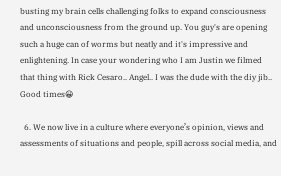busting my brain cells challenging folks to expand consciousness and unconsciousness from the ground up. You guy's are opening such a huge can of worms but neatly and it's impressive and enlightening. In case your wondering who I am Justin we filmed that thing with Rick Cesaro.. Angel.. I was the dude with the diy jib.. Good times😀

  6. We now live in a culture where everyone’s opinion, views and assessments of situations and people, spill across social media, and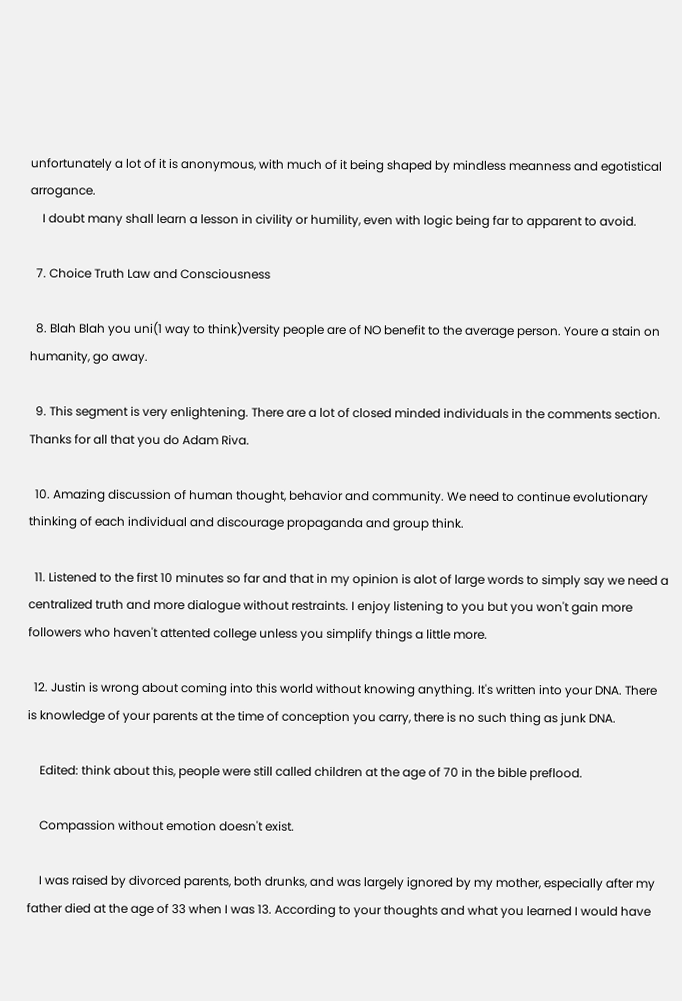unfortunately a lot of it is anonymous, with much of it being shaped by mindless meanness and egotistical arrogance.
    I doubt many shall learn a lesson in civility or humility, even with logic being far to apparent to avoid.

  7. Choice Truth Law and Consciousness

  8. Blah Blah you uni(1 way to think)versity people are of NO benefit to the average person. Youre a stain on humanity, go away.

  9. This segment is very enlightening. There are a lot of closed minded individuals in the comments section. Thanks for all that you do Adam Riva.

  10. Amazing discussion of human thought, behavior and community. We need to continue evolutionary thinking of each individual and discourage propaganda and group think.

  11. Listened to the first 10 minutes so far and that in my opinion is alot of large words to simply say we need a centralized truth and more dialogue without restraints. I enjoy listening to you but you won't gain more followers who haven't attented college unless you simplify things a little more.

  12. Justin is wrong about coming into this world without knowing anything. It's written into your DNA. There is knowledge of your parents at the time of conception you carry, there is no such thing as junk DNA.

    Edited: think about this, people were still called children at the age of 70 in the bible preflood.

    Compassion without emotion doesn't exist.

    I was raised by divorced parents, both drunks, and was largely ignored by my mother, especially after my father died at the age of 33 when I was 13. According to your thoughts and what you learned I would have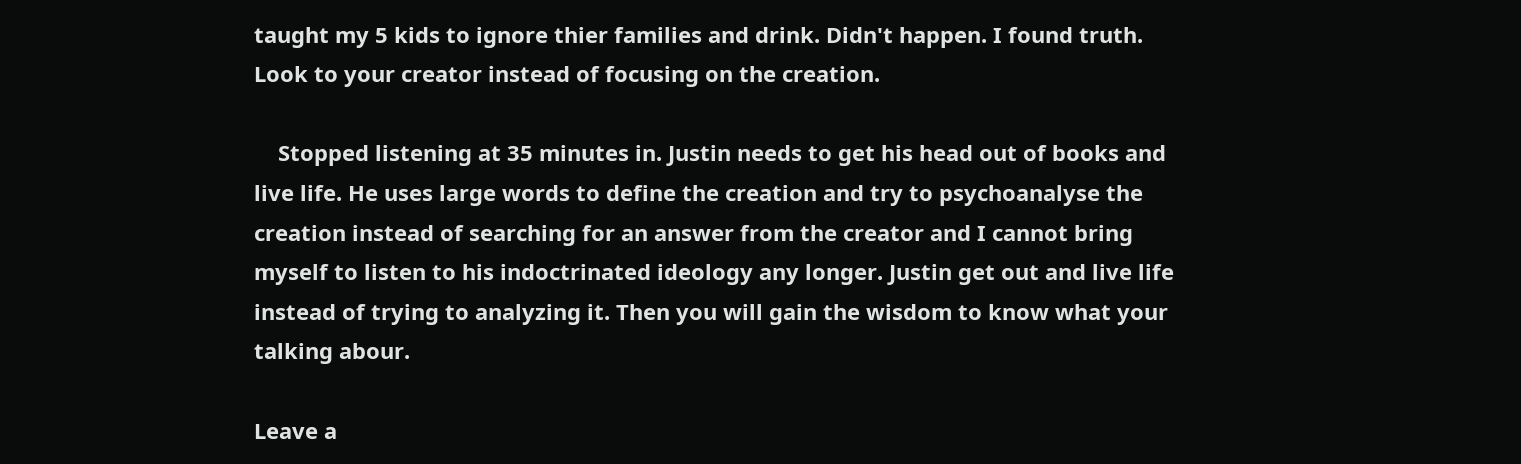taught my 5 kids to ignore thier families and drink. Didn't happen. I found truth. Look to your creator instead of focusing on the creation.

    Stopped listening at 35 minutes in. Justin needs to get his head out of books and live life. He uses large words to define the creation and try to psychoanalyse the creation instead of searching for an answer from the creator and I cannot bring myself to listen to his indoctrinated ideology any longer. Justin get out and live life instead of trying to analyzing it. Then you will gain the wisdom to know what your talking abour.

Leave a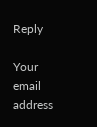Reply

Your email address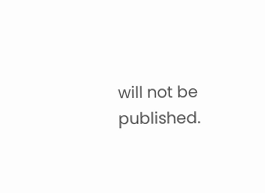will not be published.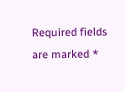Required fields are marked *